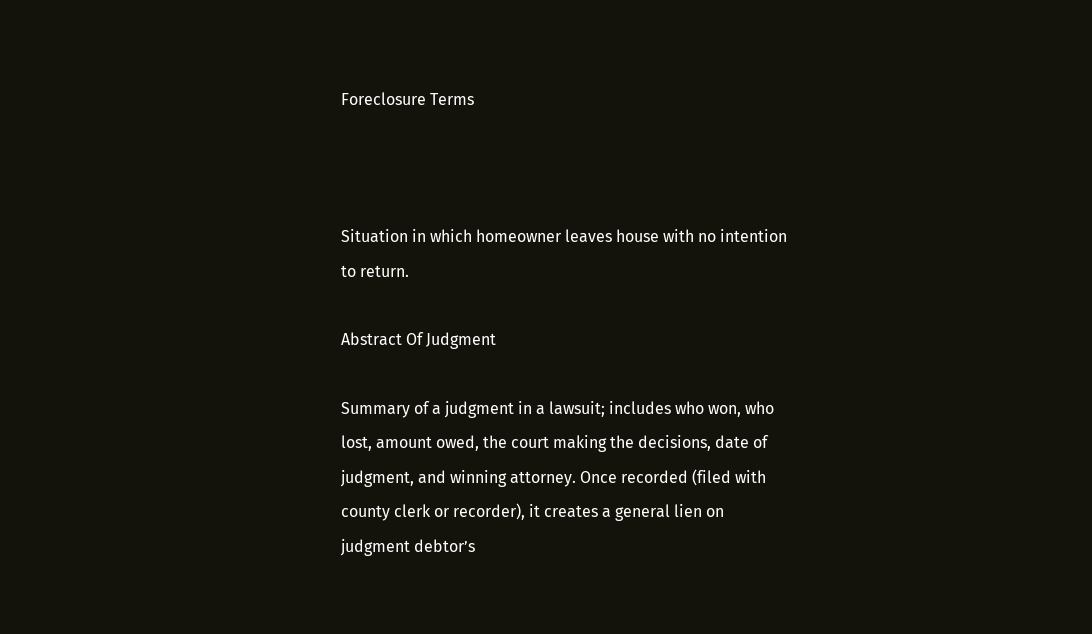Foreclosure Terms



Situation in which homeowner leaves house with no intention to return.

Abstract Of Judgment

Summary of a judgment in a lawsuit; includes who won, who lost, amount owed, the court making the decisions, date of judgment, and winning attorney. Once recorded (filed with county clerk or recorder), it creates a general lien on judgment debtor’s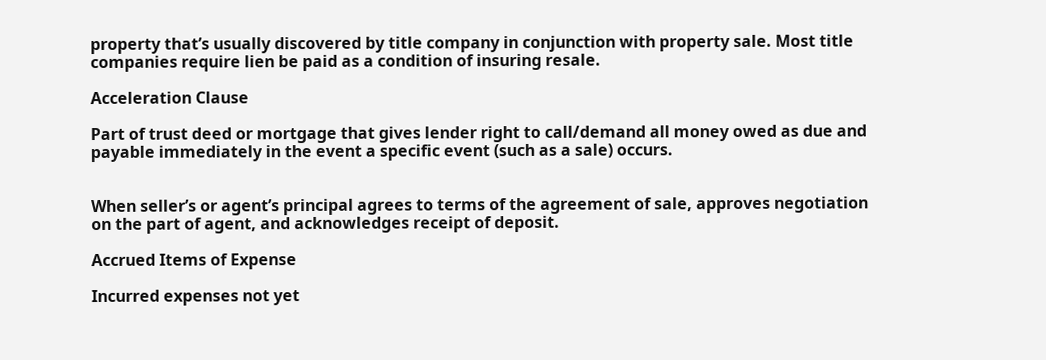property that’s usually discovered by title company in conjunction with property sale. Most title companies require lien be paid as a condition of insuring resale.

Acceleration Clause

Part of trust deed or mortgage that gives lender right to call/demand all money owed as due and payable immediately in the event a specific event (such as a sale) occurs.


When seller’s or agent’s principal agrees to terms of the agreement of sale, approves negotiation on the part of agent, and acknowledges receipt of deposit.

Accrued Items of Expense

Incurred expenses not yet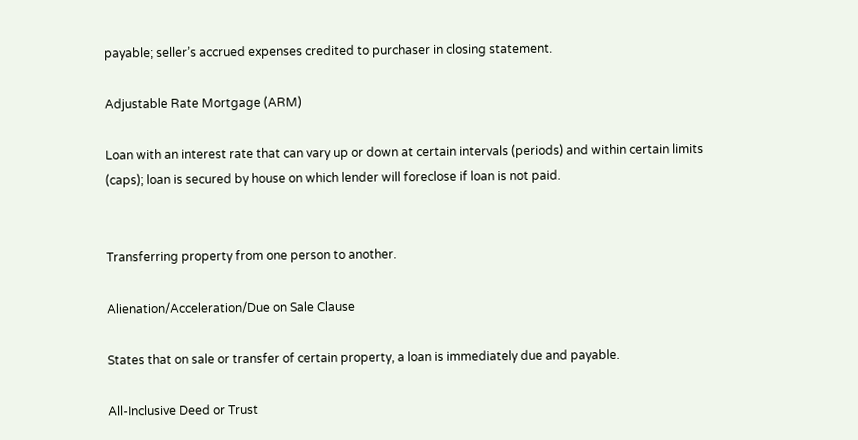payable; seller’s accrued expenses credited to purchaser in closing statement.

Adjustable Rate Mortgage (ARM)

Loan with an interest rate that can vary up or down at certain intervals (periods) and within certain limits (caps); loan is secured by house on which lender will foreclose if loan is not paid.


Transferring property from one person to another.

Alienation/Acceleration/Due on Sale Clause

States that on sale or transfer of certain property, a loan is immediately due and payable.

All-Inclusive Deed or Trust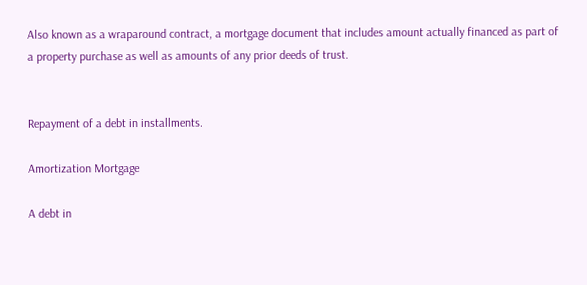Also known as a wraparound contract, a mortgage document that includes amount actually financed as part of a property purchase as well as amounts of any prior deeds of trust.


Repayment of a debt in installments.

Amortization Mortgage

A debt in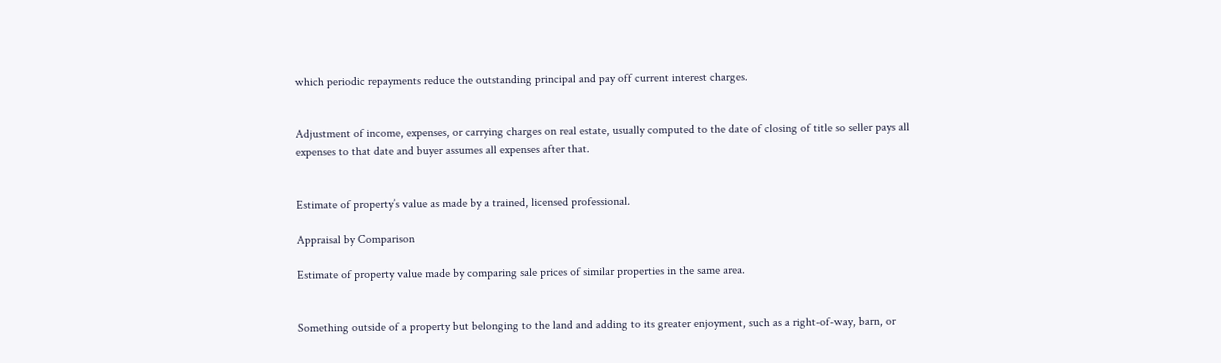which periodic repayments reduce the outstanding principal and pay off current interest charges.


Adjustment of income, expenses, or carrying charges on real estate, usually computed to the date of closing of title so seller pays all expenses to that date and buyer assumes all expenses after that.


Estimate of property’s value as made by a trained, licensed professional.

Appraisal by Comparison

Estimate of property value made by comparing sale prices of similar properties in the same area.


Something outside of a property but belonging to the land and adding to its greater enjoyment, such as a right-of-way, barn, or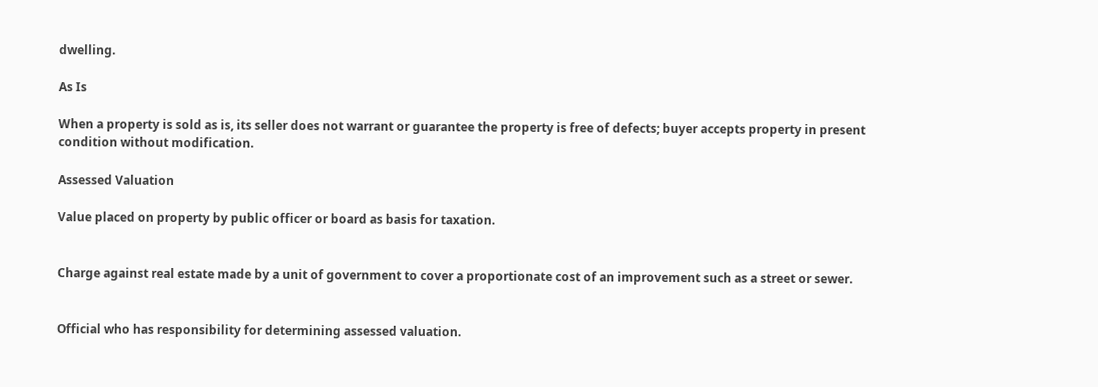dwelling.

As Is

When a property is sold as is, its seller does not warrant or guarantee the property is free of defects; buyer accepts property in present condition without modification.

Assessed Valuation

Value placed on property by public officer or board as basis for taxation.


Charge against real estate made by a unit of government to cover a proportionate cost of an improvement such as a street or sewer.


Official who has responsibility for determining assessed valuation.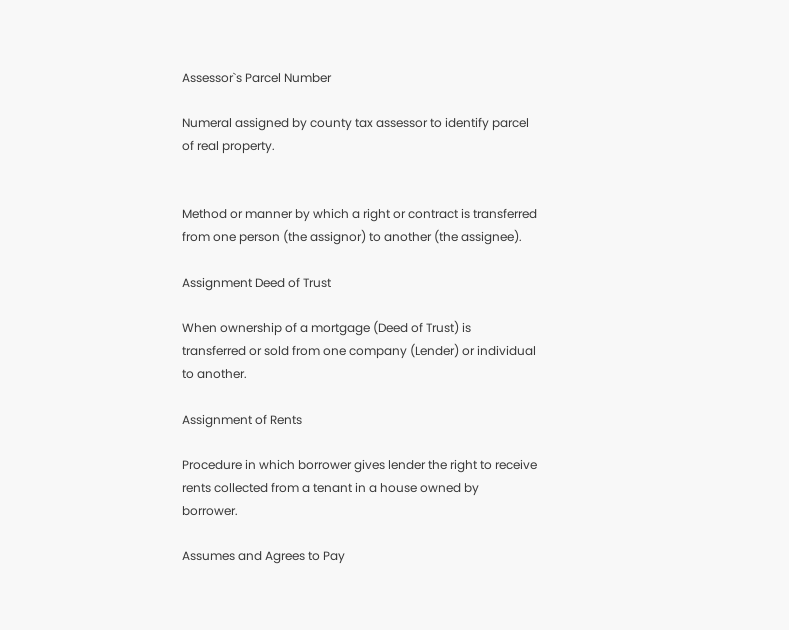Assessor`s Parcel Number

Numeral assigned by county tax assessor to identify parcel of real property.


Method or manner by which a right or contract is transferred from one person (the assignor) to another (the assignee).

Assignment Deed of Trust

When ownership of a mortgage (Deed of Trust) is transferred or sold from one company (Lender) or individual to another.

Assignment of Rents

Procedure in which borrower gives lender the right to receive rents collected from a tenant in a house owned by borrower.

Assumes and Agrees to Pay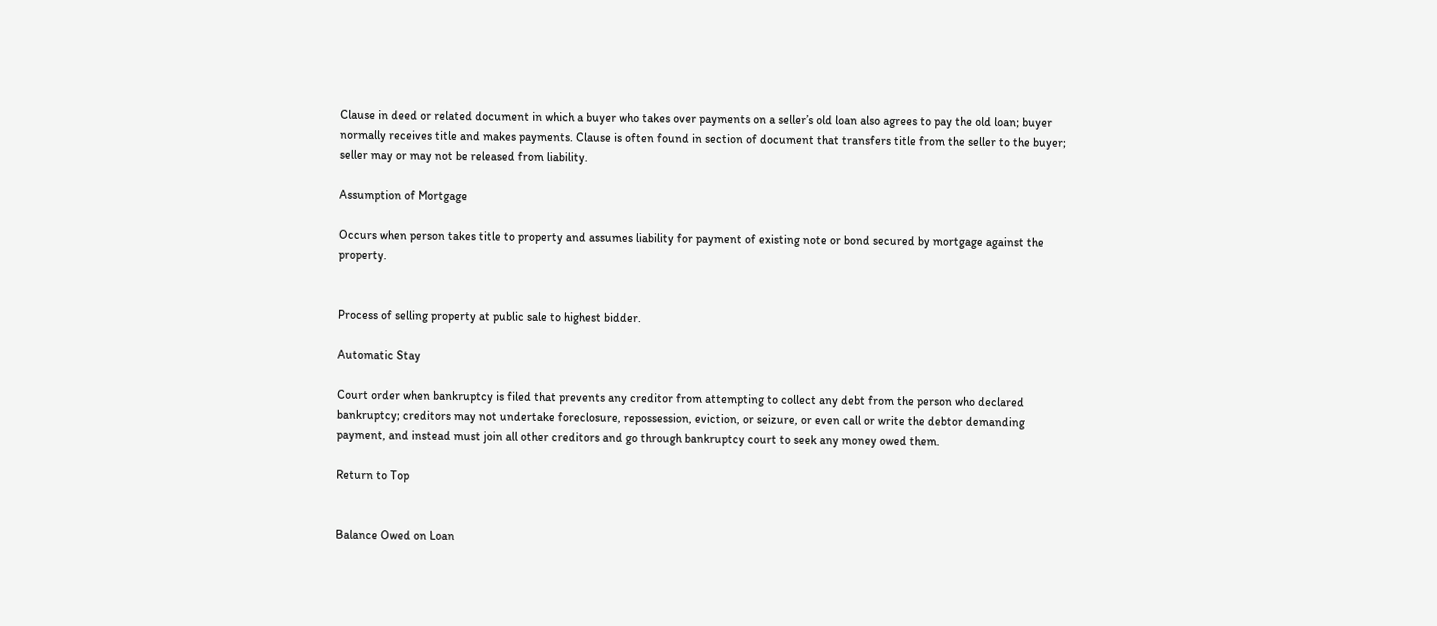Clause in deed or related document in which a buyer who takes over payments on a seller’s old loan also agrees to pay the old loan; buyer normally receives title and makes payments. Clause is often found in section of document that transfers title from the seller to the buyer; seller may or may not be released from liability.

Assumption of Mortgage

Occurs when person takes title to property and assumes liability for payment of existing note or bond secured by mortgage against the property.


Process of selling property at public sale to highest bidder.

Automatic Stay

Court order when bankruptcy is filed that prevents any creditor from attempting to collect any debt from the person who declared bankruptcy; creditors may not undertake foreclosure, repossession, eviction, or seizure, or even call or write the debtor demanding payment, and instead must join all other creditors and go through bankruptcy court to seek any money owed them.

Return to Top


Balance Owed on Loan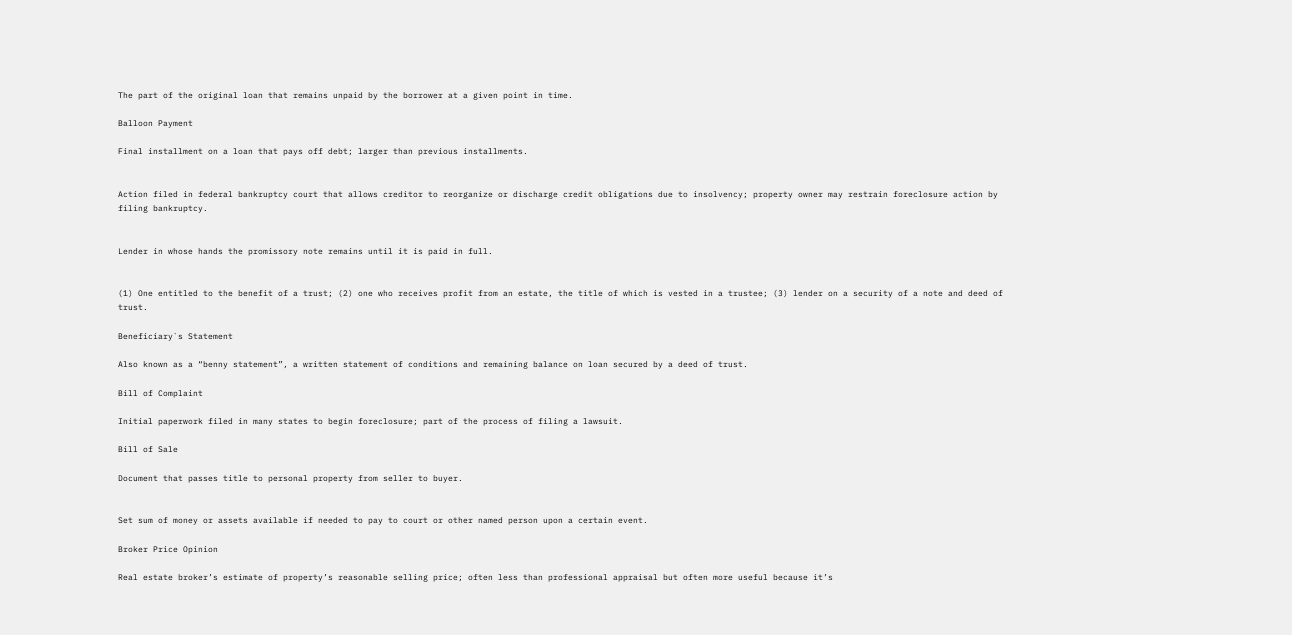The part of the original loan that remains unpaid by the borrower at a given point in time.

Balloon Payment

Final installment on a loan that pays off debt; larger than previous installments.


Action filed in federal bankruptcy court that allows creditor to reorganize or discharge credit obligations due to insolvency; property owner may restrain foreclosure action by filing bankruptcy.


Lender in whose hands the promissory note remains until it is paid in full.


(1) One entitled to the benefit of a trust; (2) one who receives profit from an estate, the title of which is vested in a trustee; (3) lender on a security of a note and deed of trust.

Beneficiary`s Statement

Also known as a “benny statement”, a written statement of conditions and remaining balance on loan secured by a deed of trust.

Bill of Complaint

Initial paperwork filed in many states to begin foreclosure; part of the process of filing a lawsuit.

Bill of Sale

Document that passes title to personal property from seller to buyer.


Set sum of money or assets available if needed to pay to court or other named person upon a certain event.

Broker Price Opinion

Real estate broker’s estimate of property’s reasonable selling price; often less than professional appraisal but often more useful because it’s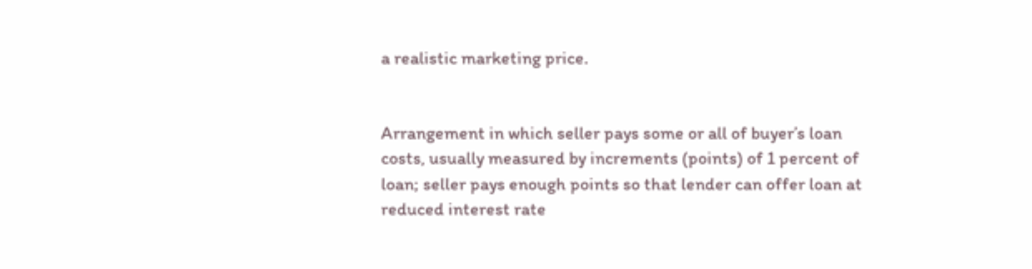a realistic marketing price.


Arrangement in which seller pays some or all of buyer’s loan costs, usually measured by increments (points) of 1 percent of loan; seller pays enough points so that lender can offer loan at reduced interest rate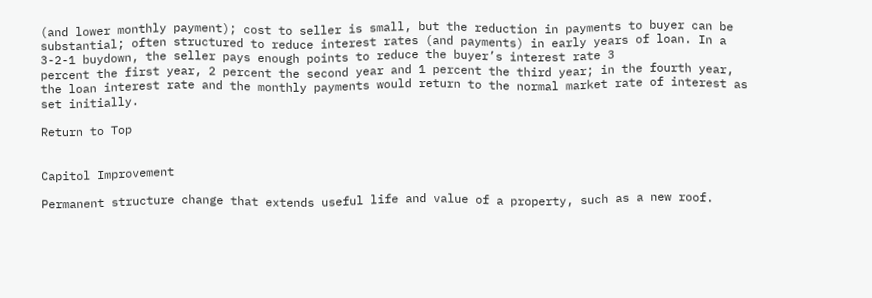(and lower monthly payment); cost to seller is small, but the reduction in payments to buyer can be substantial; often structured to reduce interest rates (and payments) in early years of loan. In a 3-2-1 buydown, the seller pays enough points to reduce the buyer’s interest rate 3
percent the first year, 2 percent the second year and 1 percent the third year; in the fourth year, the loan interest rate and the monthly payments would return to the normal market rate of interest as set initially.

Return to Top


Capitol Improvement

Permanent structure change that extends useful life and value of a property, such as a new roof.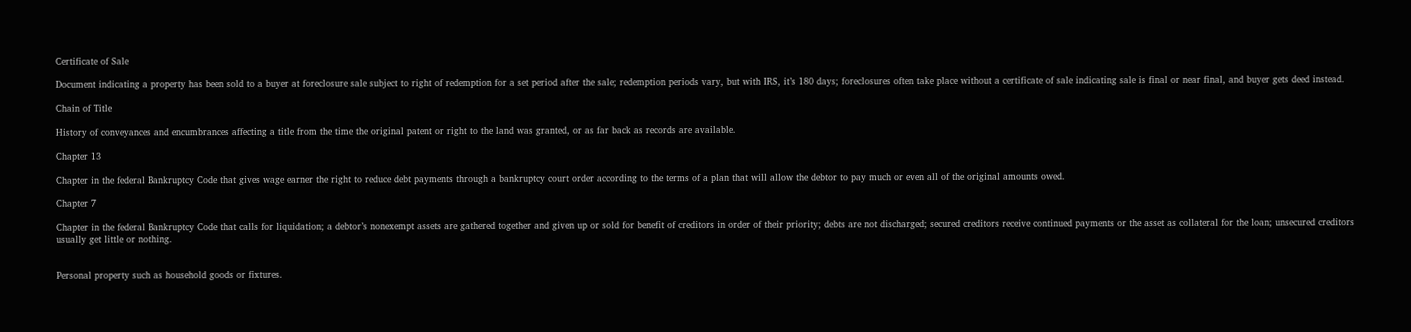Certificate of Sale

Document indicating a property has been sold to a buyer at foreclosure sale subject to right of redemption for a set period after the sale; redemption periods vary, but with IRS, it’s 180 days; foreclosures often take place without a certificate of sale indicating sale is final or near final, and buyer gets deed instead.

Chain of Title

History of conveyances and encumbrances affecting a title from the time the original patent or right to the land was granted, or as far back as records are available.

Chapter 13

Chapter in the federal Bankruptcy Code that gives wage earner the right to reduce debt payments through a bankruptcy court order according to the terms of a plan that will allow the debtor to pay much or even all of the original amounts owed.

Chapter 7

Chapter in the federal Bankruptcy Code that calls for liquidation; a debtor’s nonexempt assets are gathered together and given up or sold for benefit of creditors in order of their priority; debts are not discharged; secured creditors receive continued payments or the asset as collateral for the loan; unsecured creditors usually get little or nothing.


Personal property such as household goods or fixtures.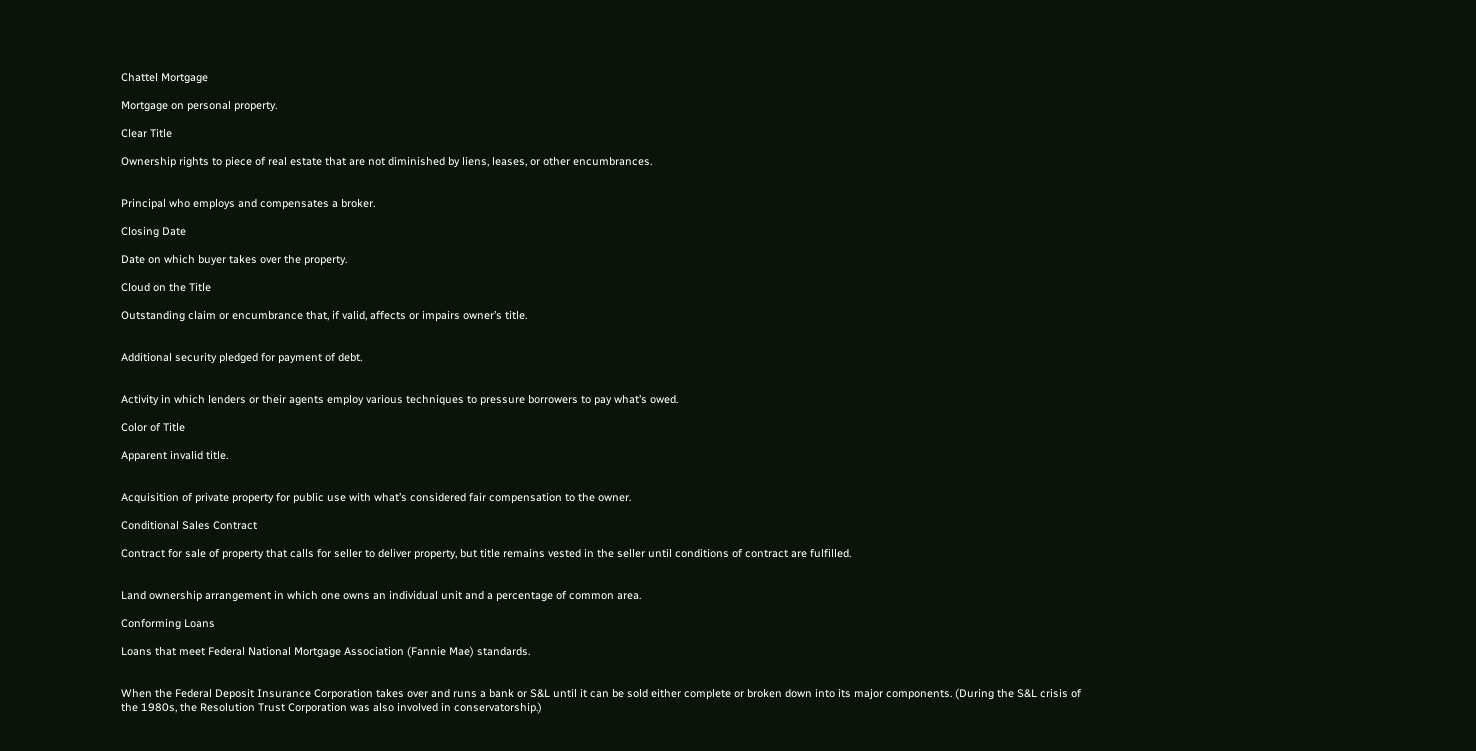Chattel Mortgage

Mortgage on personal property.

Clear Title

Ownership rights to piece of real estate that are not diminished by liens, leases, or other encumbrances.


Principal who employs and compensates a broker.

Closing Date

Date on which buyer takes over the property.

Cloud on the Title

Outstanding claim or encumbrance that, if valid, affects or impairs owner’s title.


Additional security pledged for payment of debt.


Activity in which lenders or their agents employ various techniques to pressure borrowers to pay what’s owed.

Color of Title

Apparent invalid title.


Acquisition of private property for public use with what’s considered fair compensation to the owner.

Conditional Sales Contract

Contract for sale of property that calls for seller to deliver property, but title remains vested in the seller until conditions of contract are fulfilled.


Land ownership arrangement in which one owns an individual unit and a percentage of common area.

Conforming Loans

Loans that meet Federal National Mortgage Association (Fannie Mae) standards.


When the Federal Deposit Insurance Corporation takes over and runs a bank or S&L until it can be sold either complete or broken down into its major components. (During the S&L crisis of the 1980s, the Resolution Trust Corporation was also involved in conservatorship.)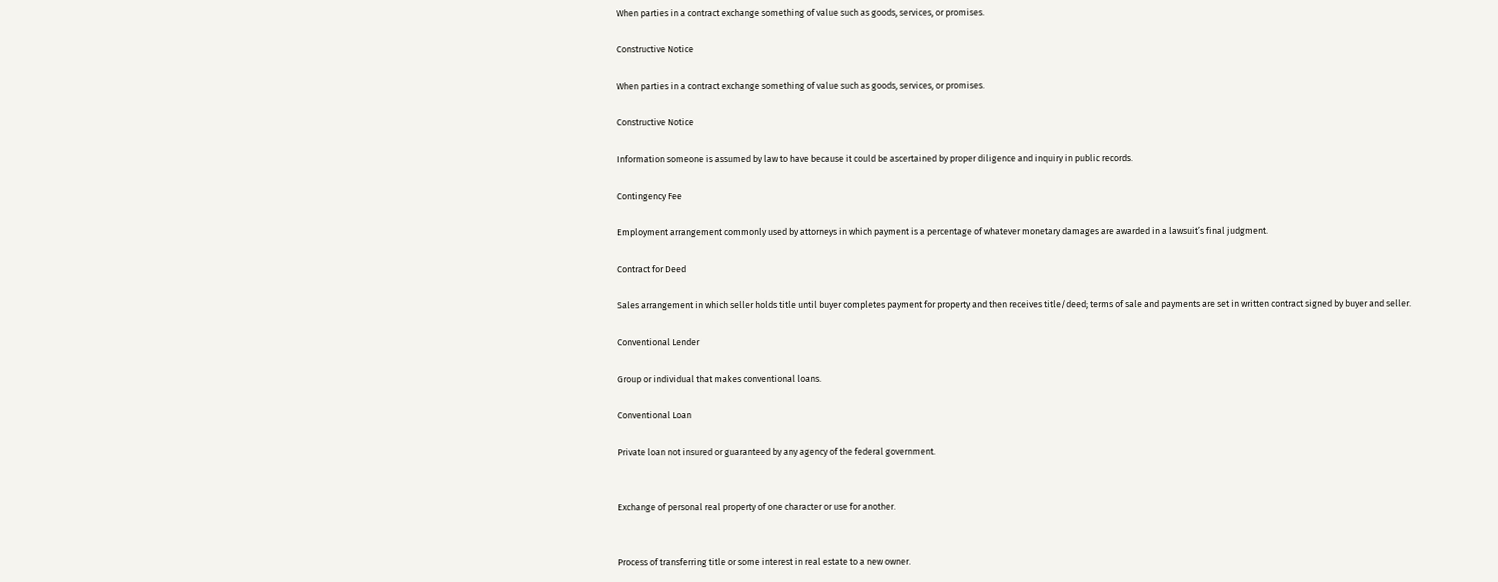When parties in a contract exchange something of value such as goods, services, or promises.

Constructive Notice

When parties in a contract exchange something of value such as goods, services, or promises.

Constructive Notice

Information someone is assumed by law to have because it could be ascertained by proper diligence and inquiry in public records.

Contingency Fee

Employment arrangement commonly used by attorneys in which payment is a percentage of whatever monetary damages are awarded in a lawsuit’s final judgment.

Contract for Deed

Sales arrangement in which seller holds title until buyer completes payment for property and then receives title/deed; terms of sale and payments are set in written contract signed by buyer and seller.

Conventional Lender

Group or individual that makes conventional loans.

Conventional Loan

Private loan not insured or guaranteed by any agency of the federal government.


Exchange of personal real property of one character or use for another.


Process of transferring title or some interest in real estate to a new owner.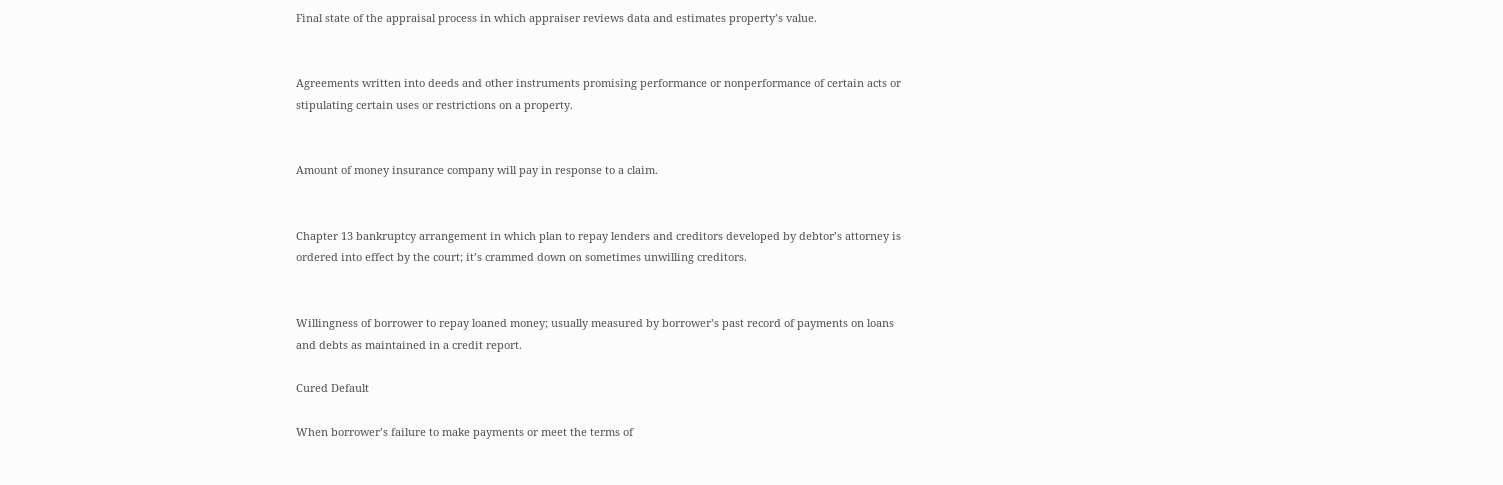Final state of the appraisal process in which appraiser reviews data and estimates property’s value.


Agreements written into deeds and other instruments promising performance or nonperformance of certain acts or stipulating certain uses or restrictions on a property.


Amount of money insurance company will pay in response to a claim.


Chapter 13 bankruptcy arrangement in which plan to repay lenders and creditors developed by debtor’s attorney is ordered into effect by the court; it’s crammed down on sometimes unwilling creditors.


Willingness of borrower to repay loaned money; usually measured by borrower’s past record of payments on loans and debts as maintained in a credit report.

Cured Default

When borrower’s failure to make payments or meet the terms of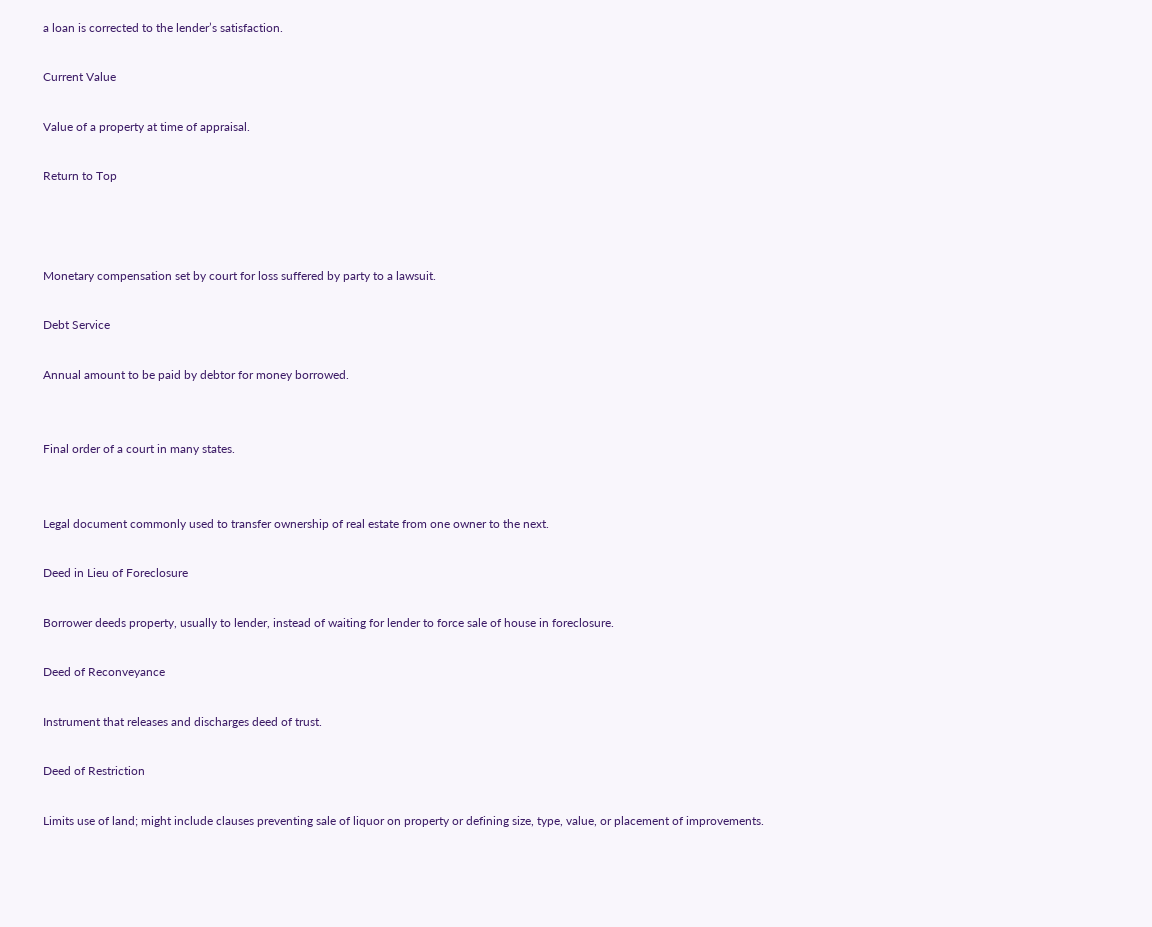a loan is corrected to the lender’s satisfaction.

Current Value

Value of a property at time of appraisal.

Return to Top



Monetary compensation set by court for loss suffered by party to a lawsuit.

Debt Service

Annual amount to be paid by debtor for money borrowed.


Final order of a court in many states.


Legal document commonly used to transfer ownership of real estate from one owner to the next.

Deed in Lieu of Foreclosure

Borrower deeds property, usually to lender, instead of waiting for lender to force sale of house in foreclosure.

Deed of Reconveyance

Instrument that releases and discharges deed of trust.

Deed of Restriction

Limits use of land; might include clauses preventing sale of liquor on property or defining size, type, value, or placement of improvements.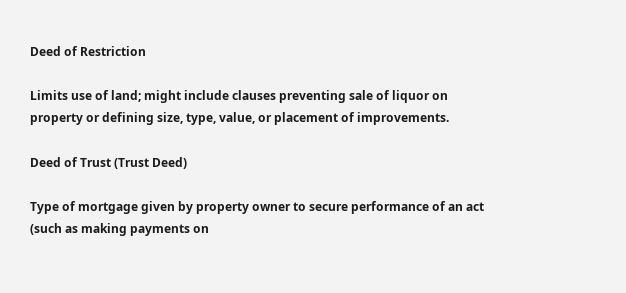Deed of Restriction

Limits use of land; might include clauses preventing sale of liquor on property or defining size, type, value, or placement of improvements.

Deed of Trust (Trust Deed)

Type of mortgage given by property owner to secure performance of an act (such as making payments on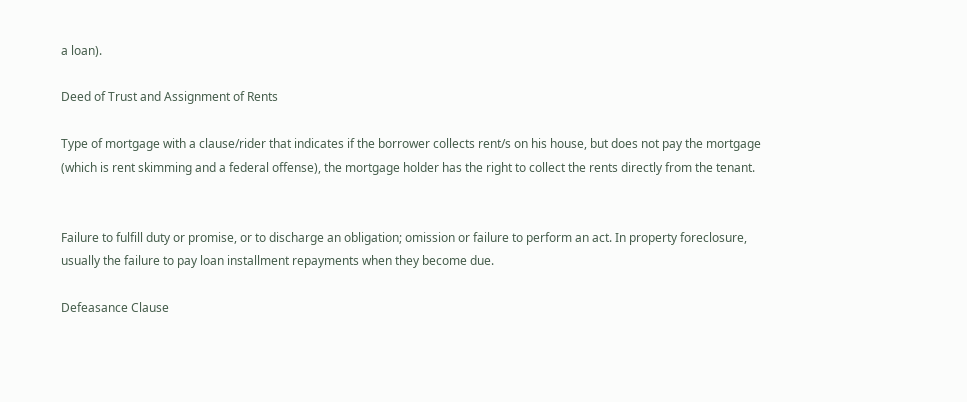a loan).

Deed of Trust and Assignment of Rents

Type of mortgage with a clause/rider that indicates if the borrower collects rent/s on his house, but does not pay the mortgage (which is rent skimming and a federal offense), the mortgage holder has the right to collect the rents directly from the tenant.


Failure to fulfill duty or promise, or to discharge an obligation; omission or failure to perform an act. In property foreclosure, usually the failure to pay loan installment repayments when they become due.

Defeasance Clause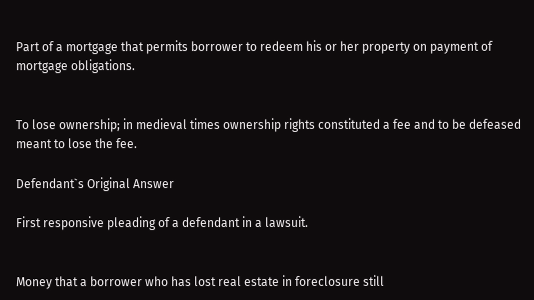Part of a mortgage that permits borrower to redeem his or her property on payment of mortgage obligations.


To lose ownership; in medieval times ownership rights constituted a fee and to be defeased meant to lose the fee.

Defendant`s Original Answer

First responsive pleading of a defendant in a lawsuit.


Money that a borrower who has lost real estate in foreclosure still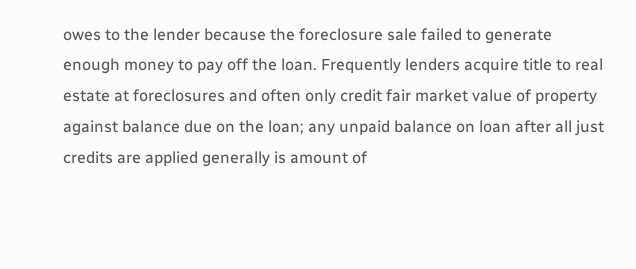owes to the lender because the foreclosure sale failed to generate enough money to pay off the loan. Frequently lenders acquire title to real estate at foreclosures and often only credit fair market value of property against balance due on the loan; any unpaid balance on loan after all just credits are applied generally is amount of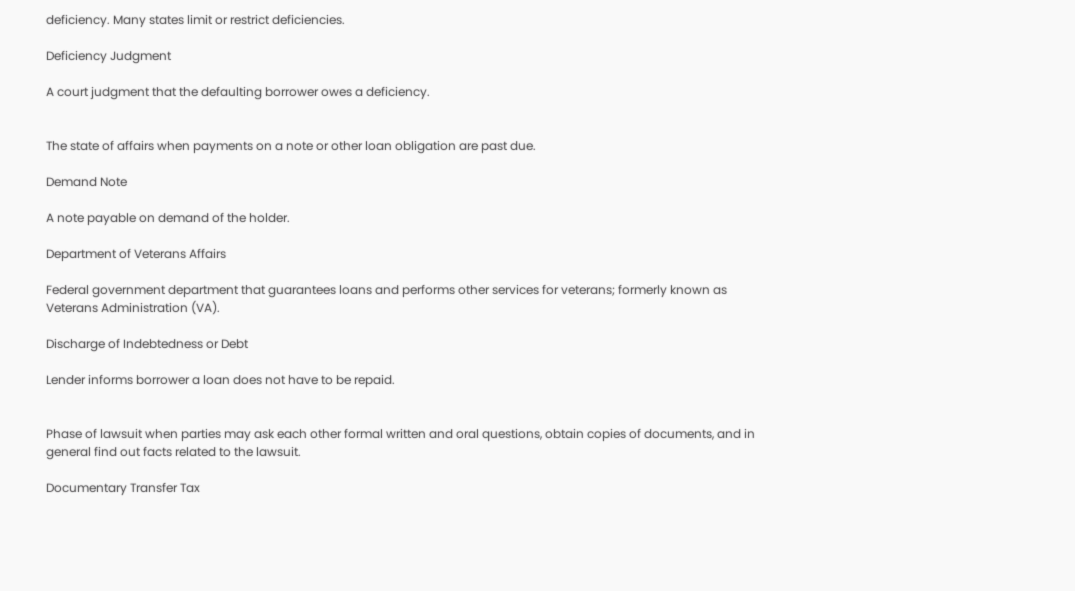deficiency. Many states limit or restrict deficiencies.

Deficiency Judgment

A court judgment that the defaulting borrower owes a deficiency.


The state of affairs when payments on a note or other loan obligation are past due.

Demand Note

A note payable on demand of the holder.

Department of Veterans Affairs

Federal government department that guarantees loans and performs other services for veterans; formerly known as Veterans Administration (VA).

Discharge of Indebtedness or Debt

Lender informs borrower a loan does not have to be repaid.


Phase of lawsuit when parties may ask each other formal written and oral questions, obtain copies of documents, and in general find out facts related to the lawsuit.

Documentary Transfer Tax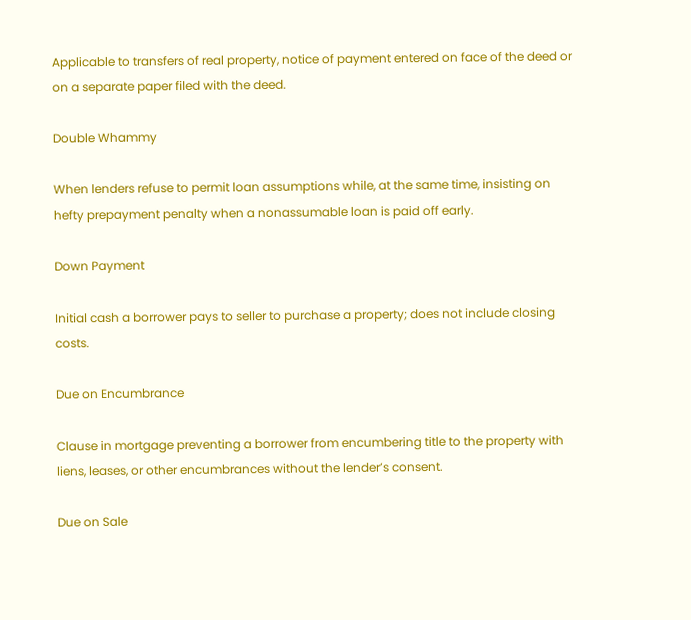Applicable to transfers of real property, notice of payment entered on face of the deed or on a separate paper filed with the deed.

Double Whammy

When lenders refuse to permit loan assumptions while, at the same time, insisting on hefty prepayment penalty when a nonassumable loan is paid off early.

Down Payment

Initial cash a borrower pays to seller to purchase a property; does not include closing costs.

Due on Encumbrance

Clause in mortgage preventing a borrower from encumbering title to the property with liens, leases, or other encumbrances without the lender’s consent.

Due on Sale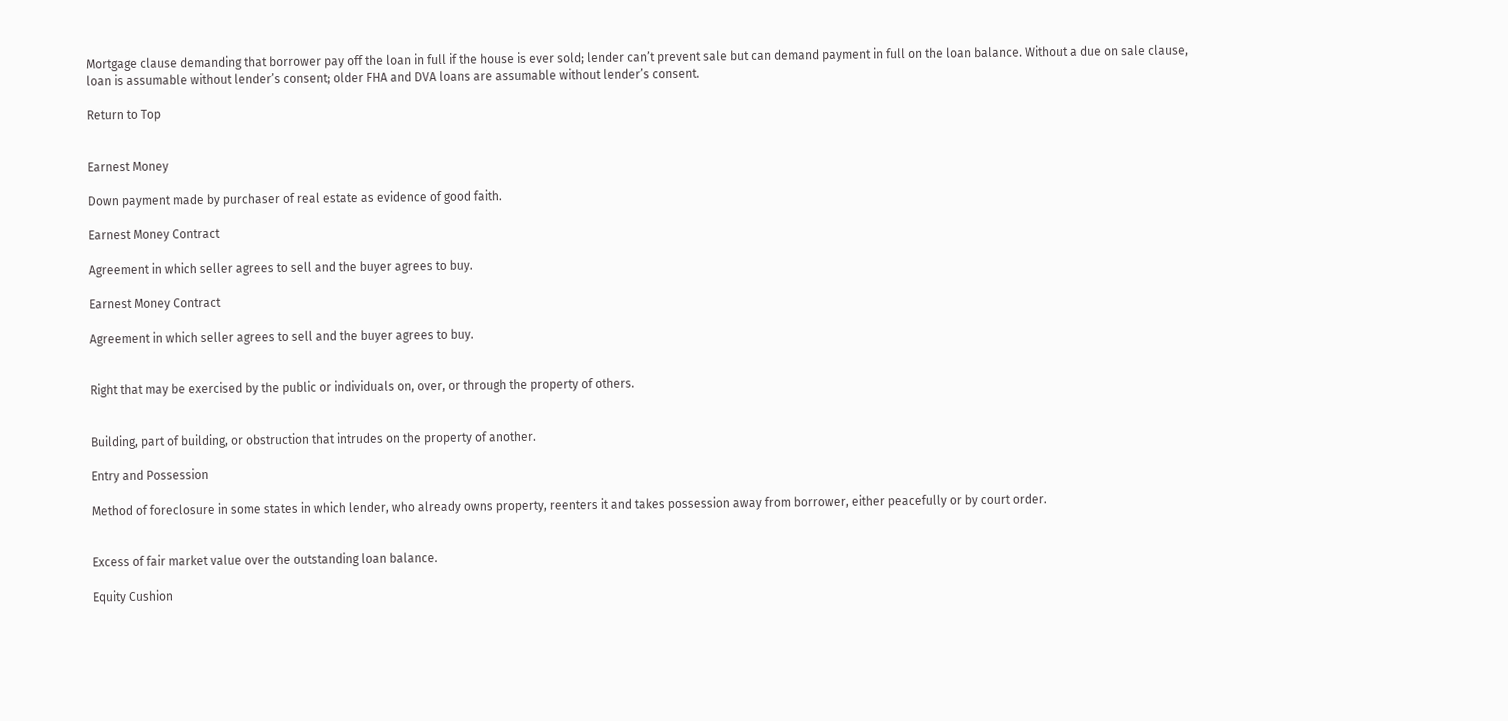Mortgage clause demanding that borrower pay off the loan in full if the house is ever sold; lender can’t prevent sale but can demand payment in full on the loan balance. Without a due on sale clause, loan is assumable without lender’s consent; older FHA and DVA loans are assumable without lender’s consent.

Return to Top


Earnest Money

Down payment made by purchaser of real estate as evidence of good faith.

Earnest Money Contract

Agreement in which seller agrees to sell and the buyer agrees to buy.

Earnest Money Contract

Agreement in which seller agrees to sell and the buyer agrees to buy.


Right that may be exercised by the public or individuals on, over, or through the property of others.


Building, part of building, or obstruction that intrudes on the property of another.

Entry and Possession

Method of foreclosure in some states in which lender, who already owns property, reenters it and takes possession away from borrower, either peacefully or by court order.


Excess of fair market value over the outstanding loan balance.

Equity Cushion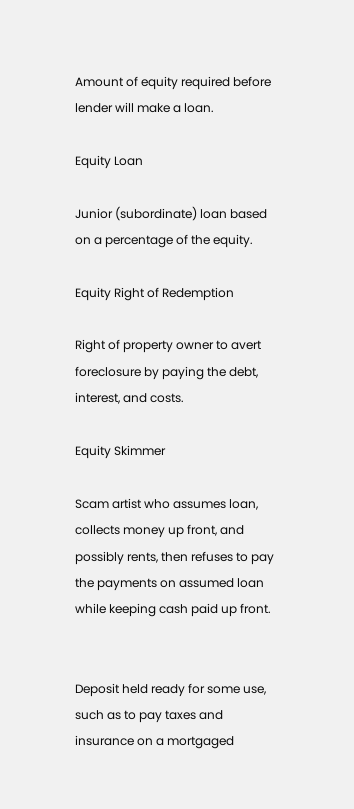Amount of equity required before lender will make a loan.

Equity Loan

Junior (subordinate) loan based on a percentage of the equity.

Equity Right of Redemption

Right of property owner to avert foreclosure by paying the debt, interest, and costs.

Equity Skimmer

Scam artist who assumes loan, collects money up front, and possibly rents, then refuses to pay the payments on assumed loan while keeping cash paid up front.


Deposit held ready for some use, such as to pay taxes and insurance on a mortgaged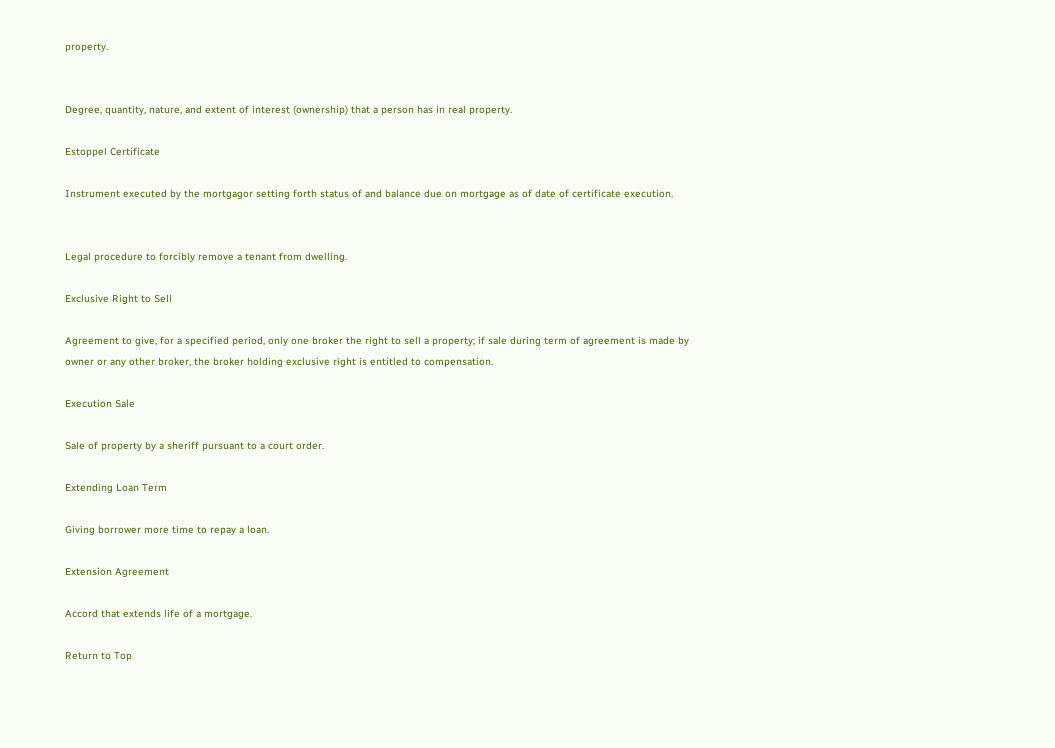property.


Degree, quantity, nature, and extent of interest (ownership) that a person has in real property.

Estoppel Certificate

Instrument executed by the mortgagor setting forth status of and balance due on mortgage as of date of certificate execution.


Legal procedure to forcibly remove a tenant from dwelling.

Exclusive Right to Sell

Agreement to give, for a specified period, only one broker the right to sell a property; if sale during term of agreement is made by owner or any other broker, the broker holding exclusive right is entitled to compensation.

Execution Sale

Sale of property by a sheriff pursuant to a court order.

Extending Loan Term

Giving borrower more time to repay a loan.

Extension Agreement

Accord that extends life of a mortgage.

Return to Top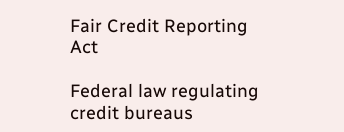Fair Credit Reporting Act

Federal law regulating credit bureaus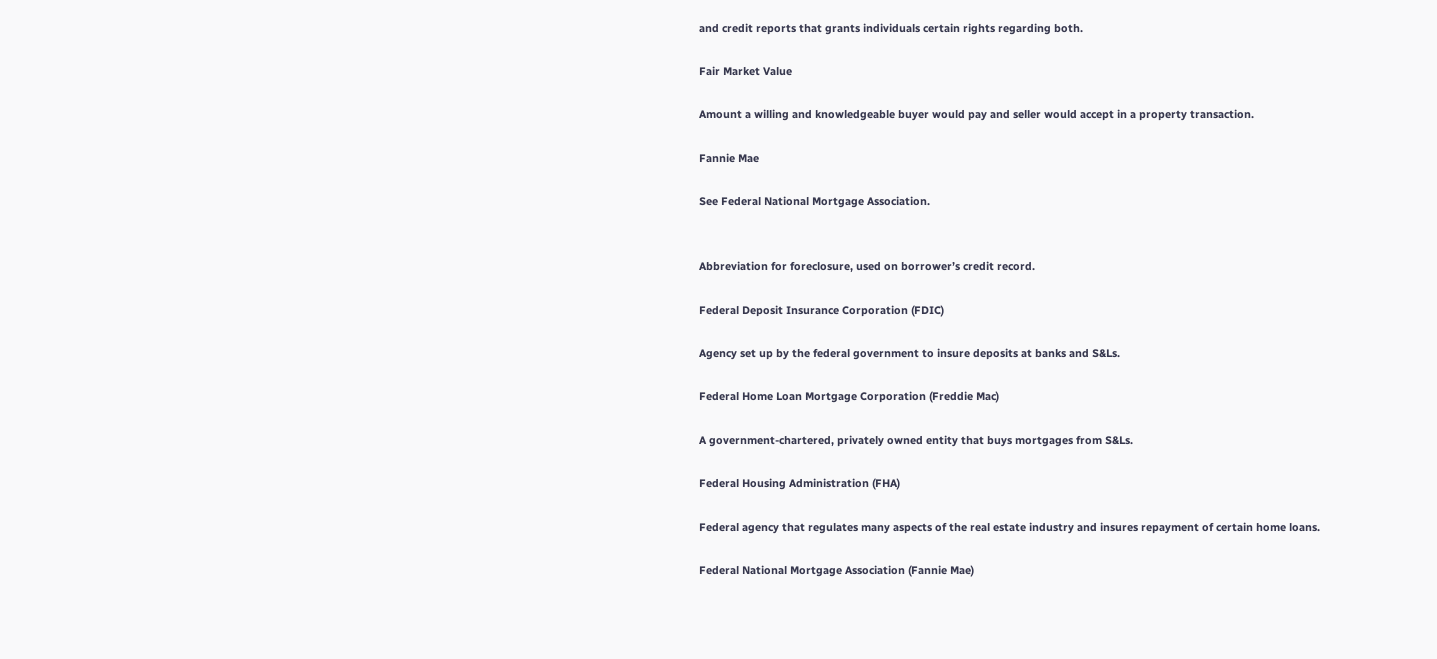and credit reports that grants individuals certain rights regarding both.

Fair Market Value

Amount a willing and knowledgeable buyer would pay and seller would accept in a property transaction.

Fannie Mae

See Federal National Mortgage Association.


Abbreviation for foreclosure, used on borrower’s credit record.

Federal Deposit Insurance Corporation (FDIC)

Agency set up by the federal government to insure deposits at banks and S&Ls.

Federal Home Loan Mortgage Corporation (Freddie Mac)

A government-chartered, privately owned entity that buys mortgages from S&Ls.

Federal Housing Administration (FHA)

Federal agency that regulates many aspects of the real estate industry and insures repayment of certain home loans.

Federal National Mortgage Association (Fannie Mae)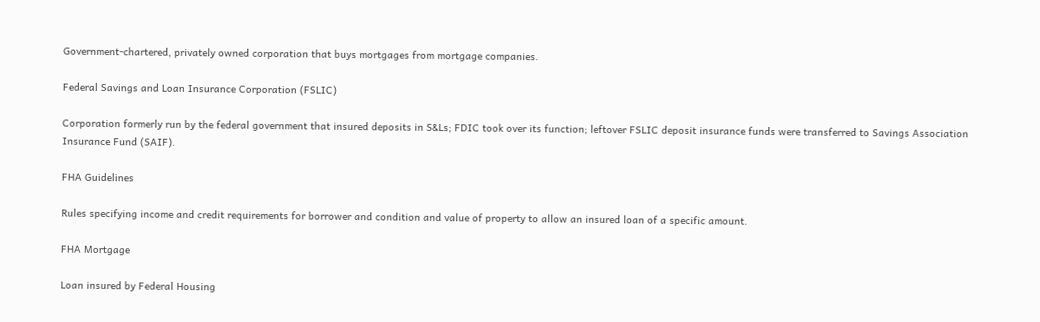Government-chartered, privately owned corporation that buys mortgages from mortgage companies.

Federal Savings and Loan Insurance Corporation (FSLIC)

Corporation formerly run by the federal government that insured deposits in S&Ls; FDIC took over its function; leftover FSLIC deposit insurance funds were transferred to Savings Association Insurance Fund (SAIF).

FHA Guidelines

Rules specifying income and credit requirements for borrower and condition and value of property to allow an insured loan of a specific amount.

FHA Mortgage

Loan insured by Federal Housing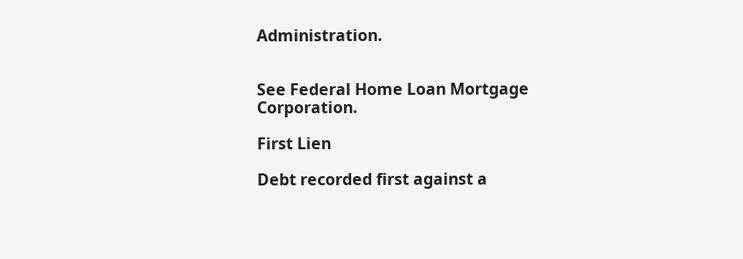Administration.


See Federal Home Loan Mortgage Corporation.

First Lien

Debt recorded first against a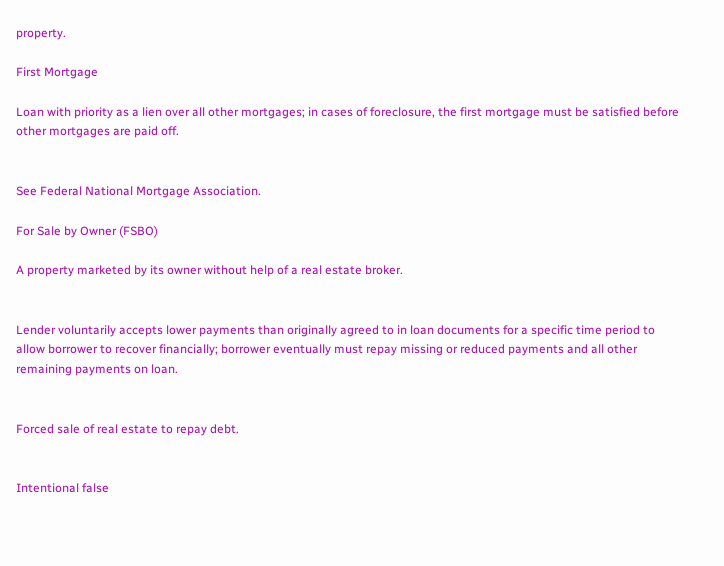property.

First Mortgage

Loan with priority as a lien over all other mortgages; in cases of foreclosure, the first mortgage must be satisfied before other mortgages are paid off.


See Federal National Mortgage Association.

For Sale by Owner (FSBO)

A property marketed by its owner without help of a real estate broker.


Lender voluntarily accepts lower payments than originally agreed to in loan documents for a specific time period to allow borrower to recover financially; borrower eventually must repay missing or reduced payments and all other remaining payments on loan.


Forced sale of real estate to repay debt.


Intentional false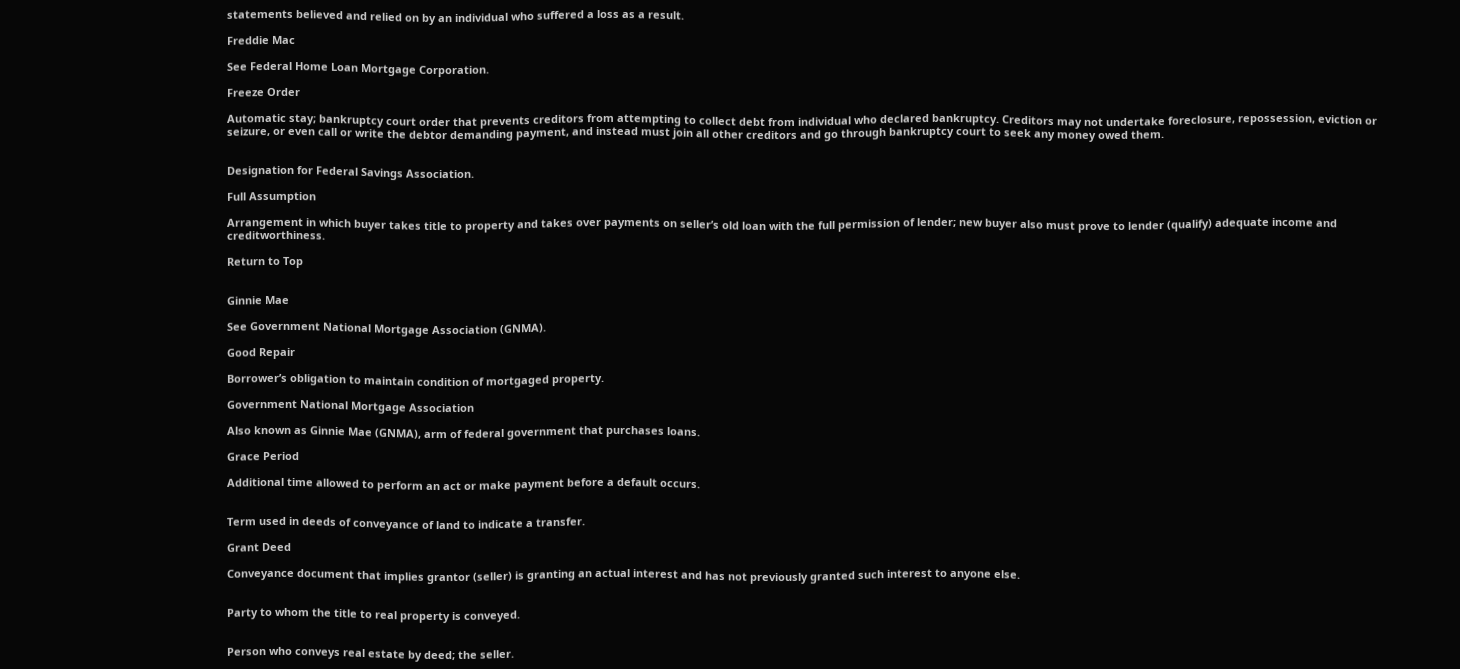statements believed and relied on by an individual who suffered a loss as a result.

Freddie Mac

See Federal Home Loan Mortgage Corporation.

Freeze Order

Automatic stay; bankruptcy court order that prevents creditors from attempting to collect debt from individual who declared bankruptcy. Creditors may not undertake foreclosure, repossession, eviction or seizure, or even call or write the debtor demanding payment, and instead must join all other creditors and go through bankruptcy court to seek any money owed them.


Designation for Federal Savings Association.

Full Assumption

Arrangement in which buyer takes title to property and takes over payments on seller’s old loan with the full permission of lender; new buyer also must prove to lender (qualify) adequate income and creditworthiness.

Return to Top


Ginnie Mae

See Government National Mortgage Association (GNMA).

Good Repair

Borrower’s obligation to maintain condition of mortgaged property.

Government National Mortgage Association

Also known as Ginnie Mae (GNMA), arm of federal government that purchases loans.

Grace Period

Additional time allowed to perform an act or make payment before a default occurs.


Term used in deeds of conveyance of land to indicate a transfer.

Grant Deed

Conveyance document that implies grantor (seller) is granting an actual interest and has not previously granted such interest to anyone else.


Party to whom the title to real property is conveyed.


Person who conveys real estate by deed; the seller.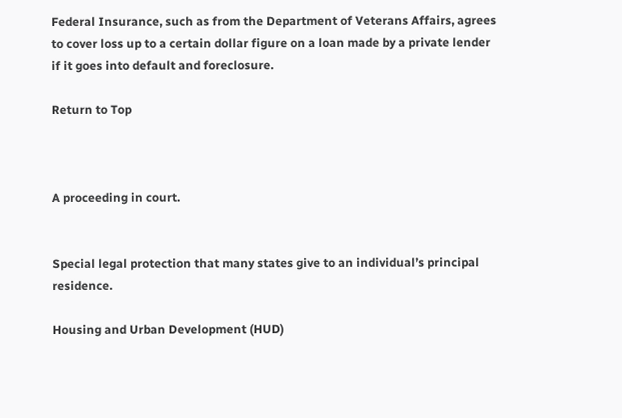Federal Insurance, such as from the Department of Veterans Affairs, agrees to cover loss up to a certain dollar figure on a loan made by a private lender if it goes into default and foreclosure.

Return to Top



A proceeding in court.


Special legal protection that many states give to an individual’s principal residence.

Housing and Urban Development (HUD)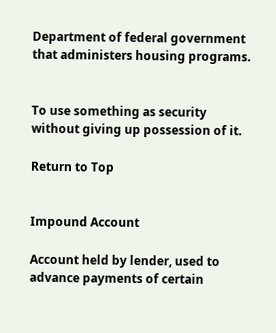Department of federal government that administers housing programs.


To use something as security without giving up possession of it.

Return to Top


Impound Account

Account held by lender, used to advance payments of certain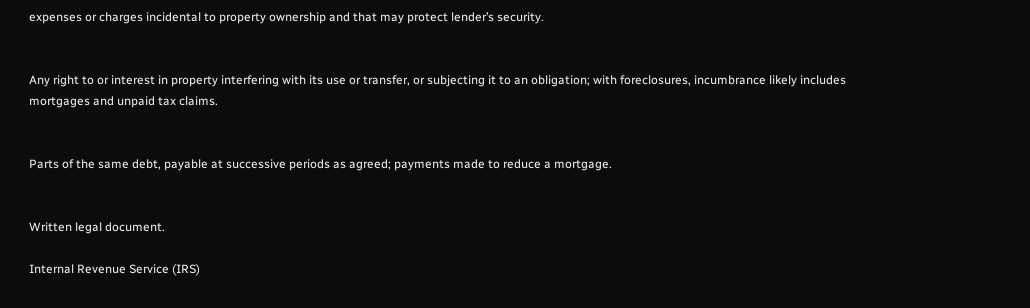expenses or charges incidental to property ownership and that may protect lender’s security.


Any right to or interest in property interfering with its use or transfer, or subjecting it to an obligation; with foreclosures, incumbrance likely includes mortgages and unpaid tax claims.


Parts of the same debt, payable at successive periods as agreed; payments made to reduce a mortgage.


Written legal document.

Internal Revenue Service (IRS)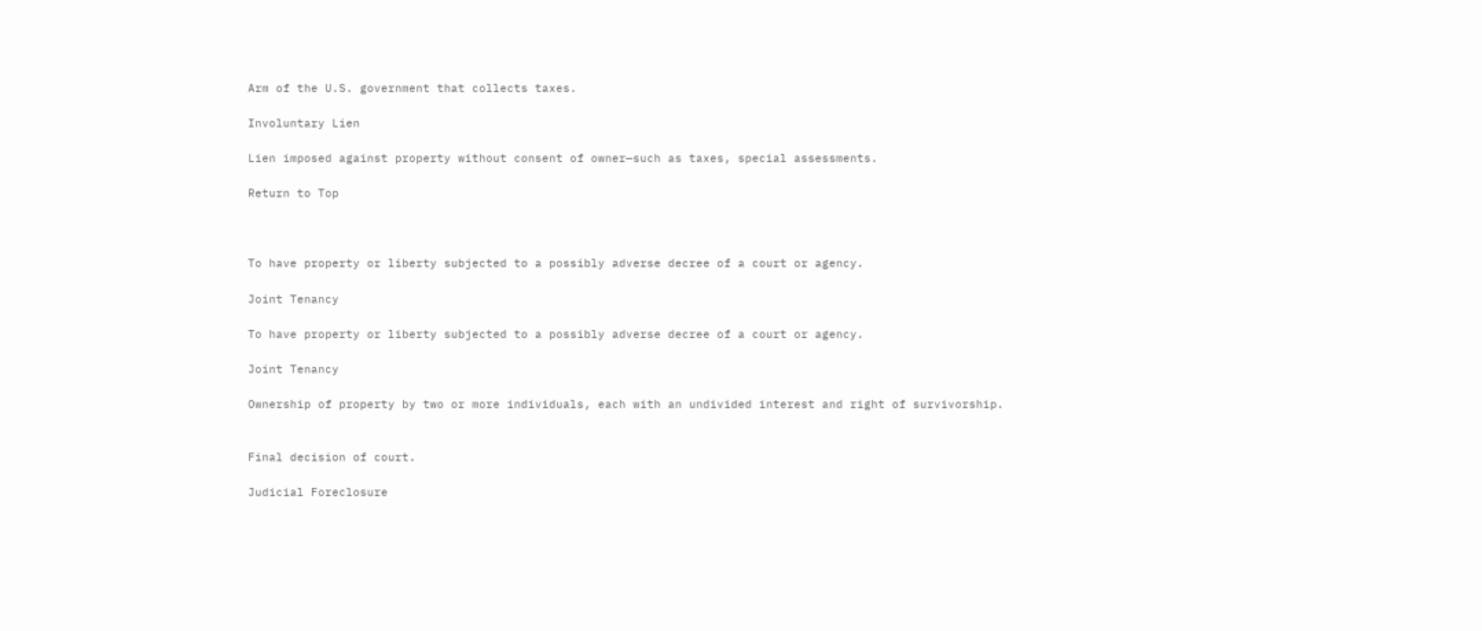Arm of the U.S. government that collects taxes.

Involuntary Lien

Lien imposed against property without consent of owner—such as taxes, special assessments.

Return to Top



To have property or liberty subjected to a possibly adverse decree of a court or agency.

Joint Tenancy

To have property or liberty subjected to a possibly adverse decree of a court or agency.

Joint Tenancy

Ownership of property by two or more individuals, each with an undivided interest and right of survivorship.


Final decision of court.

Judicial Foreclosure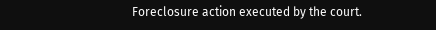Foreclosure action executed by the court.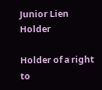Junior Lien Holder

Holder of a right to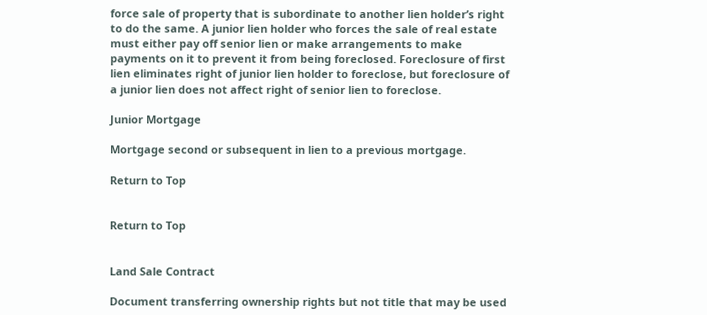force sale of property that is subordinate to another lien holder’s right to do the same. A junior lien holder who forces the sale of real estate must either pay off senior lien or make arrangements to make payments on it to prevent it from being foreclosed. Foreclosure of first lien eliminates right of junior lien holder to foreclose, but foreclosure of a junior lien does not affect right of senior lien to foreclose.

Junior Mortgage

Mortgage second or subsequent in lien to a previous mortgage.

Return to Top


Return to Top


Land Sale Contract

Document transferring ownership rights but not title that may be used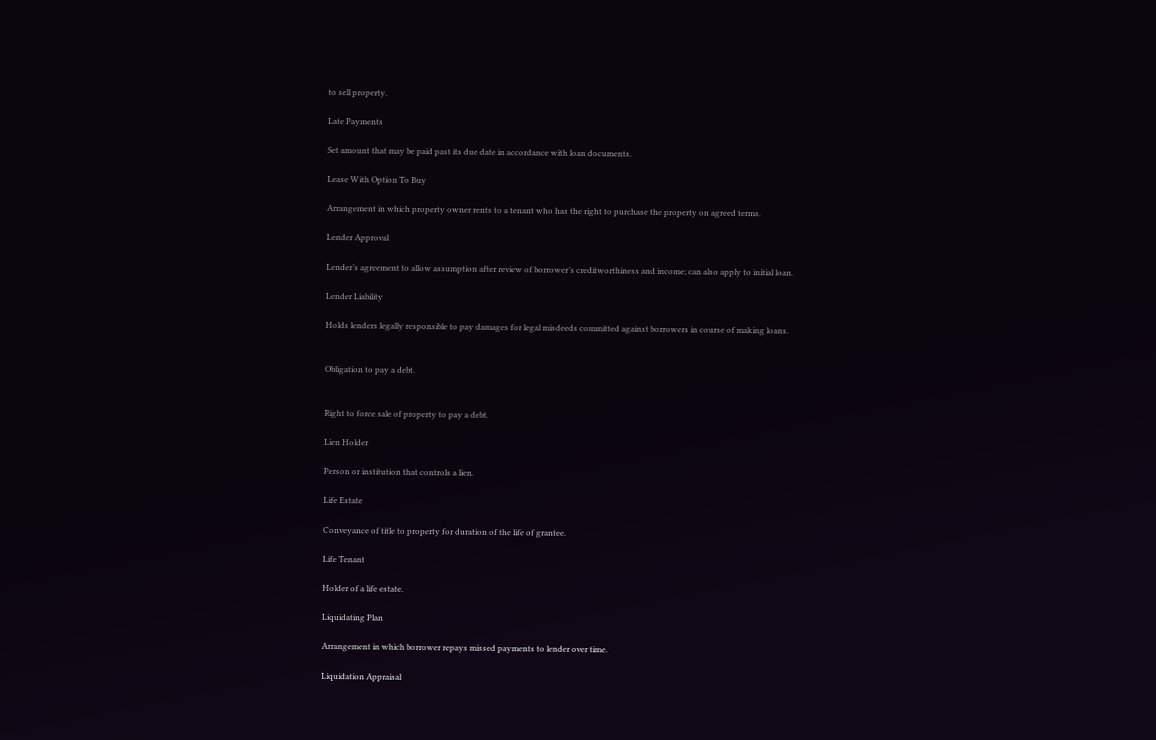to sell property.

Late Payments

Set amount that may be paid past its due date in accordance with loan documents.

Lease With Option To Buy

Arrangement in which property owner rents to a tenant who has the right to purchase the property on agreed terms.

Lender Approval

Lender’s agreement to allow assumption after review of borrower’s creditworthiness and income; can also apply to initial loan.

Lender Liability

Holds lenders legally responsible to pay damages for legal misdeeds committed against borrowers in course of making loans.


Obligation to pay a debt.


Right to force sale of property to pay a debt.

Lien Holder

Person or institution that controls a lien.

Life Estate

Conveyance of title to property for duration of the life of grantee.

Life Tenant

Holder of a life estate.

Liquidating Plan

Arrangement in which borrower repays missed payments to lender over time.

Liquidation Appraisal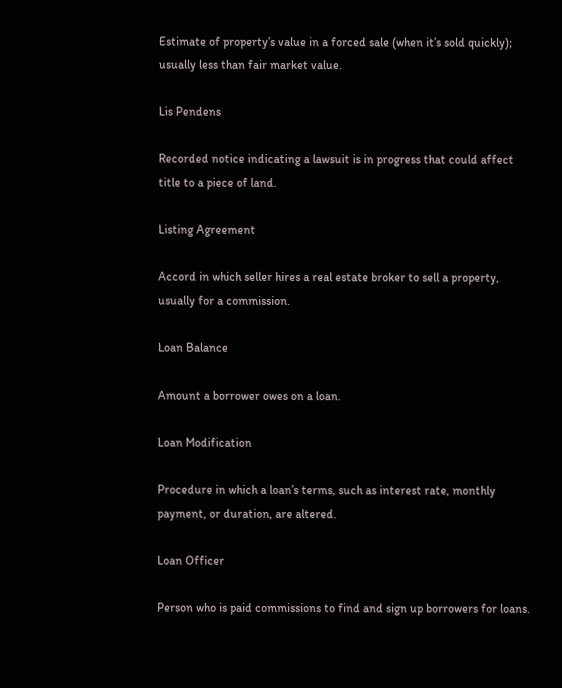Estimate of property’s value in a forced sale (when it’s sold quickly); usually less than fair market value.

Lis Pendens

Recorded notice indicating a lawsuit is in progress that could affect title to a piece of land.

Listing Agreement

Accord in which seller hires a real estate broker to sell a property, usually for a commission.

Loan Balance

Amount a borrower owes on a loan.

Loan Modification

Procedure in which a loan’s terms, such as interest rate, monthly payment, or duration, are altered.

Loan Officer

Person who is paid commissions to find and sign up borrowers for loans.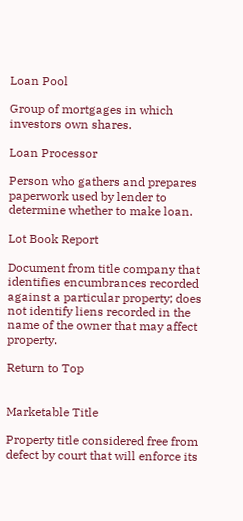Loan Pool

Group of mortgages in which investors own shares.

Loan Processor

Person who gathers and prepares paperwork used by lender to determine whether to make loan.

Lot Book Report

Document from title company that identifies encumbrances recorded against a particular property; does not identify liens recorded in the name of the owner that may affect property.

Return to Top


Marketable Title

Property title considered free from defect by court that will enforce its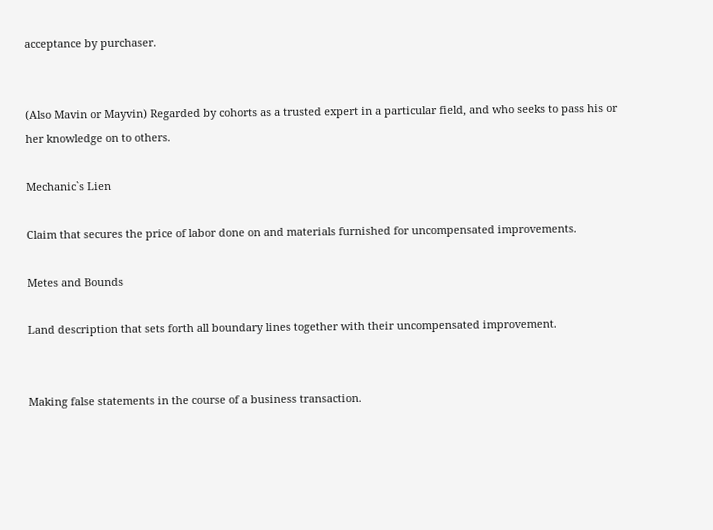acceptance by purchaser.


(Also Mavin or Mayvin) Regarded by cohorts as a trusted expert in a particular field, and who seeks to pass his or her knowledge on to others.

Mechanic`s Lien

Claim that secures the price of labor done on and materials furnished for uncompensated improvements.

Metes and Bounds

Land description that sets forth all boundary lines together with their uncompensated improvement.


Making false statements in the course of a business transaction.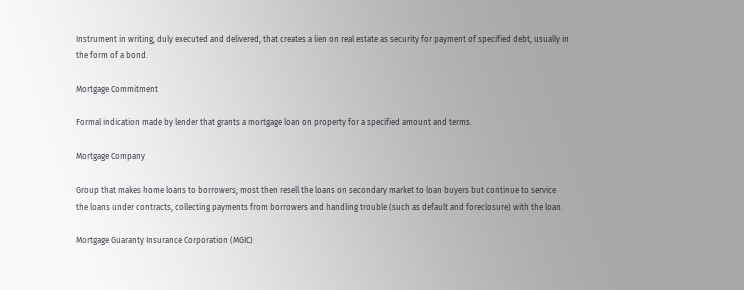Instrument in writing, duly executed and delivered, that creates a lien on real estate as security for payment of specified debt, usually in the form of a bond.

Mortgage Commitment

Formal indication made by lender that grants a mortgage loan on property for a specified amount and terms.

Mortgage Company

Group that makes home loans to borrowers; most then resell the loans on secondary market to loan buyers but continue to service the loans under contracts, collecting payments from borrowers and handling trouble (such as default and foreclosure) with the loan.

Mortgage Guaranty Insurance Corporation (MGIC)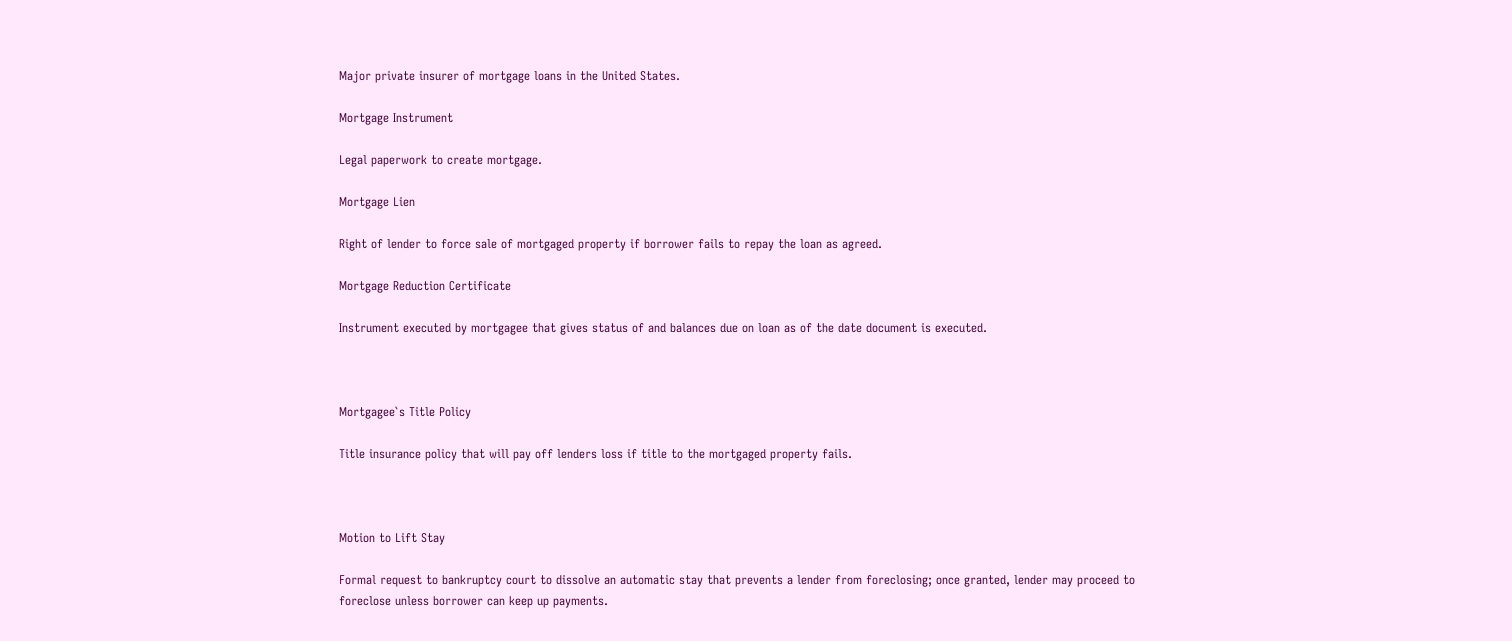Major private insurer of mortgage loans in the United States.

Mortgage Instrument

Legal paperwork to create mortgage.

Mortgage Lien

Right of lender to force sale of mortgaged property if borrower fails to repay the loan as agreed.

Mortgage Reduction Certificate

Instrument executed by mortgagee that gives status of and balances due on loan as of the date document is executed.



Mortgagee`s Title Policy

Title insurance policy that will pay off lenders loss if title to the mortgaged property fails.



Motion to Lift Stay

Formal request to bankruptcy court to dissolve an automatic stay that prevents a lender from foreclosing; once granted, lender may proceed to foreclose unless borrower can keep up payments.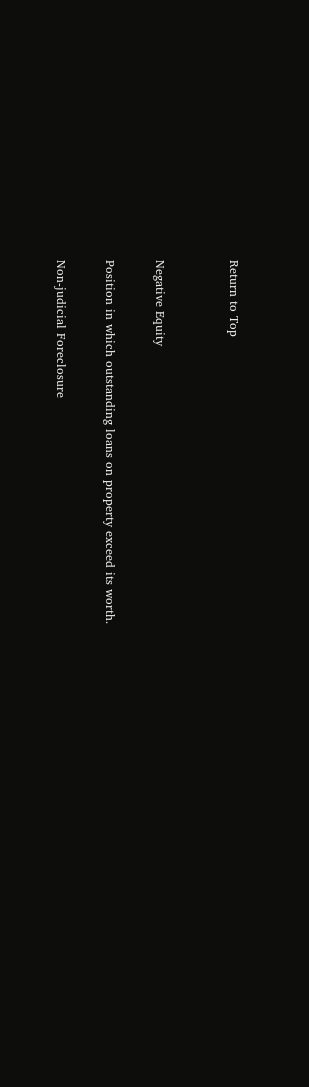Return to Top


Negative Equity

Position in which outstanding loans on property exceed its worth.

Non-judicial Foreclosure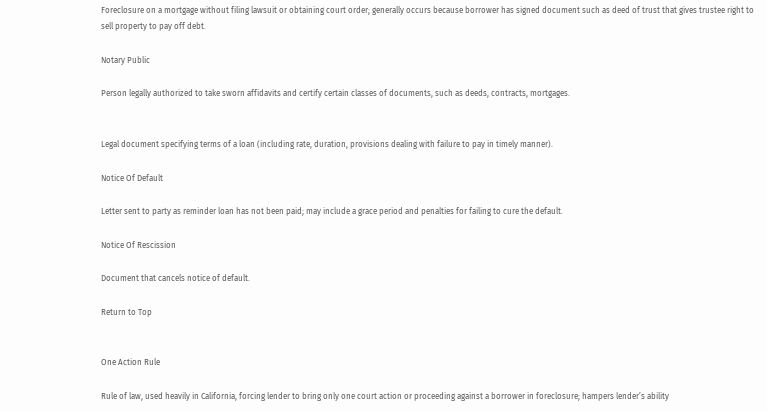Foreclosure on a mortgage without filing lawsuit or obtaining court order; generally occurs because borrower has signed document such as deed of trust that gives trustee right to sell property to pay off debt.

Notary Public

Person legally authorized to take sworn affidavits and certify certain classes of documents, such as deeds, contracts, mortgages.


Legal document specifying terms of a loan (including rate, duration, provisions dealing with failure to pay in timely manner).

Notice Of Default

Letter sent to party as reminder loan has not been paid; may include a grace period and penalties for failing to cure the default.

Notice Of Rescission

Document that cancels notice of default.

Return to Top


One Action Rule

Rule of law, used heavily in California, forcing lender to bring only one court action or proceeding against a borrower in foreclosure; hampers lender’s ability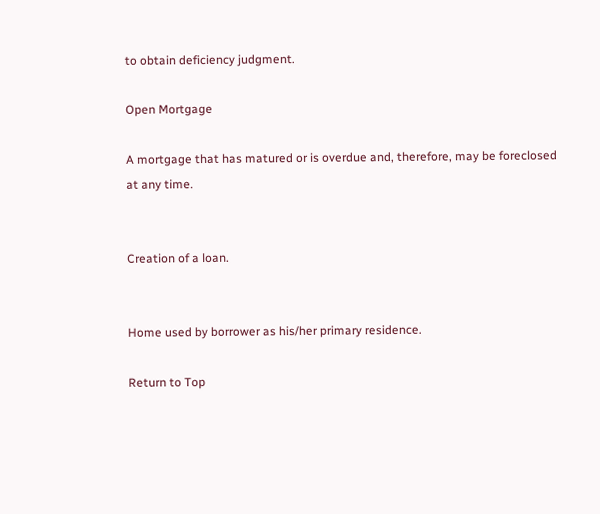to obtain deficiency judgment.

Open Mortgage

A mortgage that has matured or is overdue and, therefore, may be foreclosed at any time.


Creation of a loan.


Home used by borrower as his/her primary residence.

Return to Top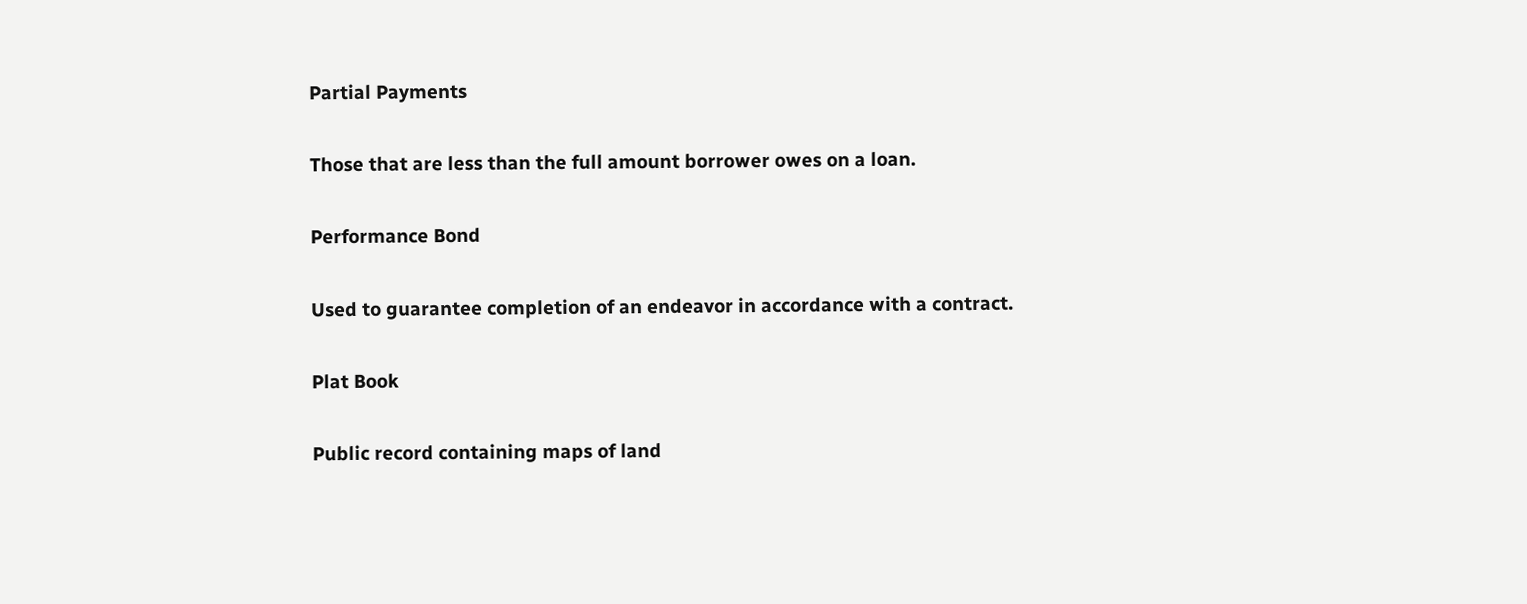Partial Payments

Those that are less than the full amount borrower owes on a loan.

Performance Bond

Used to guarantee completion of an endeavor in accordance with a contract.

Plat Book

Public record containing maps of land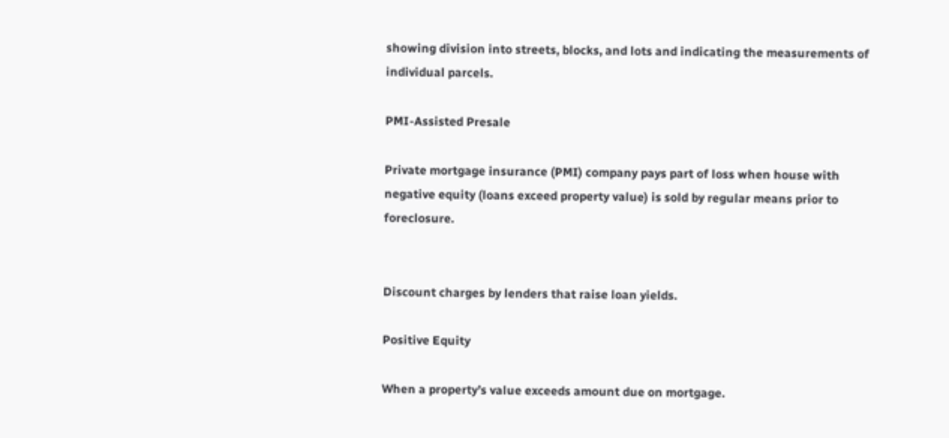showing division into streets, blocks, and lots and indicating the measurements of individual parcels.

PMI-Assisted Presale

Private mortgage insurance (PMI) company pays part of loss when house with negative equity (loans exceed property value) is sold by regular means prior to foreclosure.


Discount charges by lenders that raise loan yields.

Positive Equity

When a property’s value exceeds amount due on mortgage.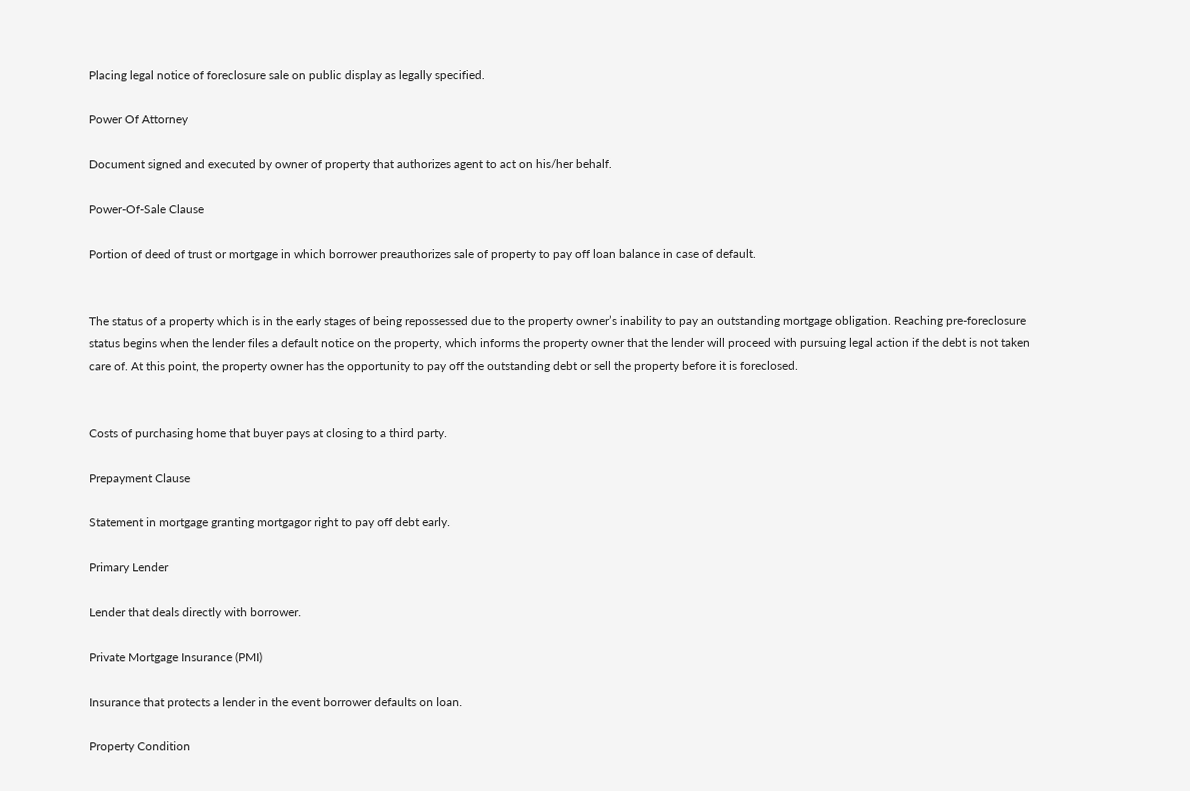Placing legal notice of foreclosure sale on public display as legally specified.

Power Of Attorney

Document signed and executed by owner of property that authorizes agent to act on his/her behalf.

Power-Of-Sale Clause

Portion of deed of trust or mortgage in which borrower preauthorizes sale of property to pay off loan balance in case of default.


The status of a property which is in the early stages of being repossessed due to the property owner’s inability to pay an outstanding mortgage obligation. Reaching pre-foreclosure status begins when the lender files a default notice on the property, which informs the property owner that the lender will proceed with pursuing legal action if the debt is not taken care of. At this point, the property owner has the opportunity to pay off the outstanding debt or sell the property before it is foreclosed.


Costs of purchasing home that buyer pays at closing to a third party.

Prepayment Clause

Statement in mortgage granting mortgagor right to pay off debt early.

Primary Lender

Lender that deals directly with borrower.

Private Mortgage Insurance (PMI)

Insurance that protects a lender in the event borrower defaults on loan.

Property Condition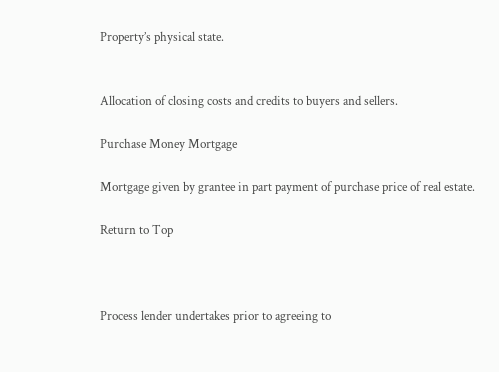Property’s physical state.


Allocation of closing costs and credits to buyers and sellers.

Purchase Money Mortgage

Mortgage given by grantee in part payment of purchase price of real estate.

Return to Top



Process lender undertakes prior to agreeing to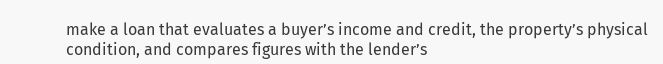make a loan that evaluates a buyer’s income and credit, the property’s physical condition, and compares figures with the lender’s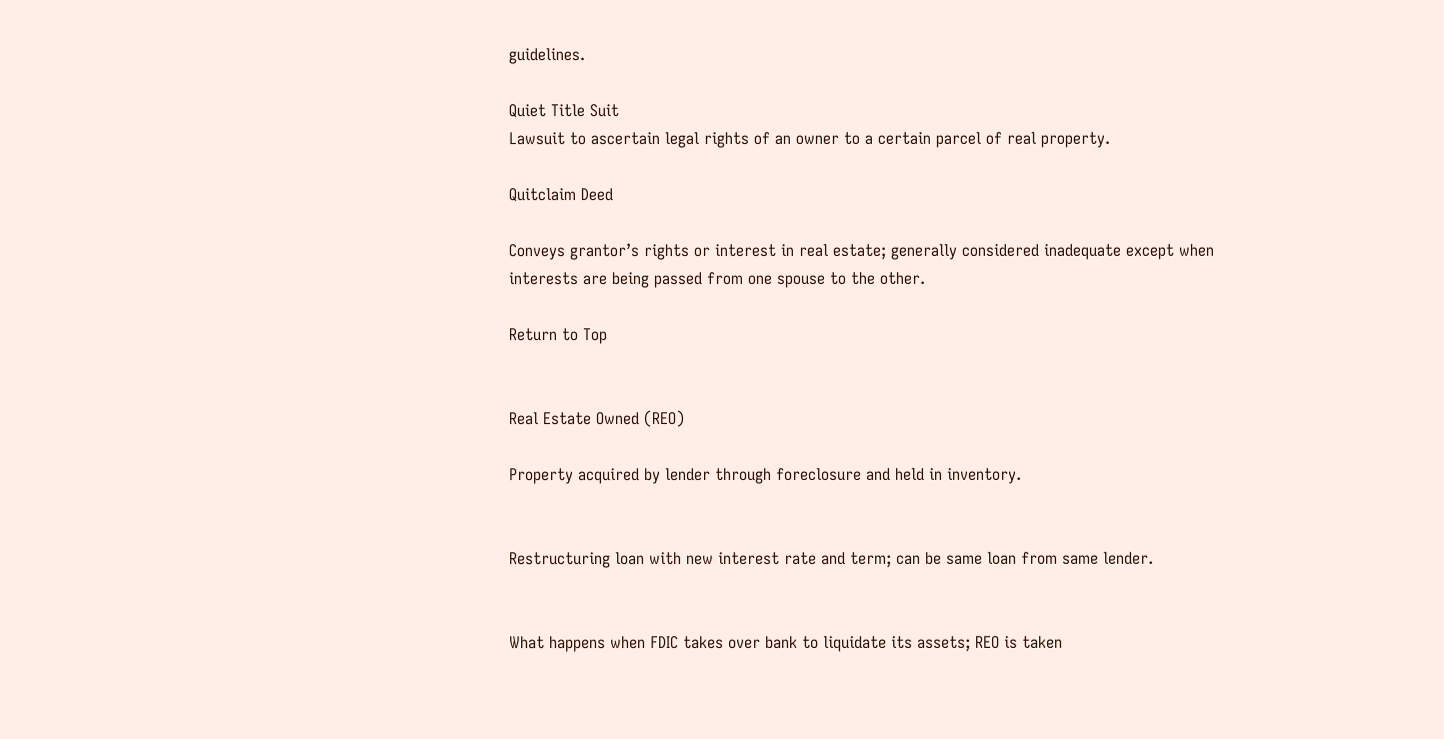guidelines.

Quiet Title Suit
Lawsuit to ascertain legal rights of an owner to a certain parcel of real property.

Quitclaim Deed

Conveys grantor’s rights or interest in real estate; generally considered inadequate except when interests are being passed from one spouse to the other.

Return to Top


Real Estate Owned (REO)

Property acquired by lender through foreclosure and held in inventory.


Restructuring loan with new interest rate and term; can be same loan from same lender.


What happens when FDIC takes over bank to liquidate its assets; REO is taken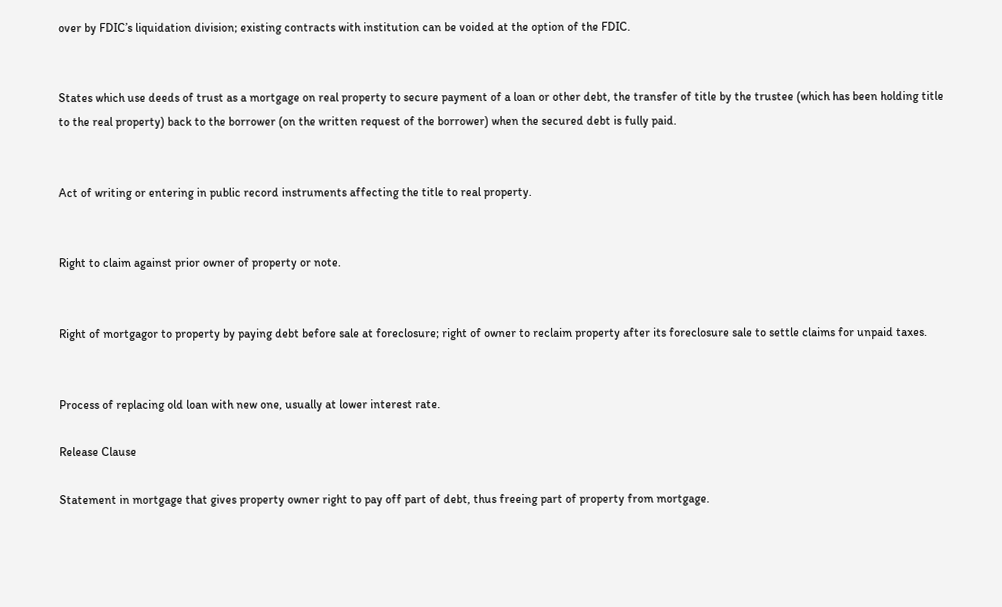over by FDIC’s liquidation division; existing contracts with institution can be voided at the option of the FDIC.


States which use deeds of trust as a mortgage on real property to secure payment of a loan or other debt, the transfer of title by the trustee (which has been holding title to the real property) back to the borrower (on the written request of the borrower) when the secured debt is fully paid.


Act of writing or entering in public record instruments affecting the title to real property.


Right to claim against prior owner of property or note.


Right of mortgagor to property by paying debt before sale at foreclosure; right of owner to reclaim property after its foreclosure sale to settle claims for unpaid taxes.


Process of replacing old loan with new one, usually at lower interest rate.

Release Clause

Statement in mortgage that gives property owner right to pay off part of debt, thus freeing part of property from mortgage.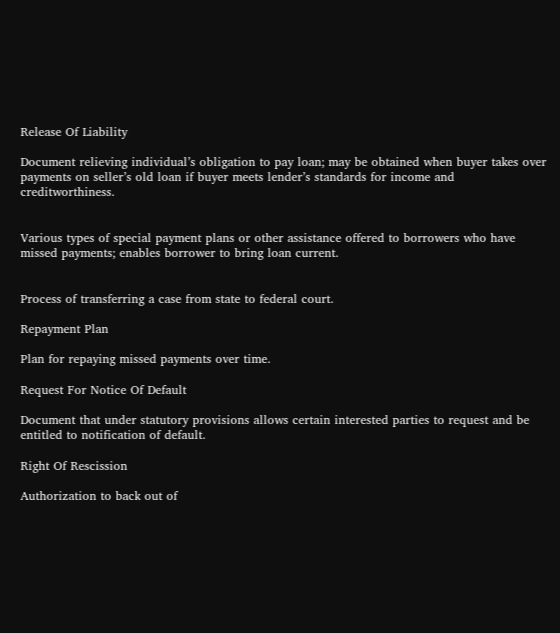Release Of Liability

Document relieving individual’s obligation to pay loan; may be obtained when buyer takes over payments on seller’s old loan if buyer meets lender’s standards for income and creditworthiness.


Various types of special payment plans or other assistance offered to borrowers who have missed payments; enables borrower to bring loan current.


Process of transferring a case from state to federal court.

Repayment Plan

Plan for repaying missed payments over time.

Request For Notice Of Default

Document that under statutory provisions allows certain interested parties to request and be entitled to notification of default.

Right Of Rescission

Authorization to back out of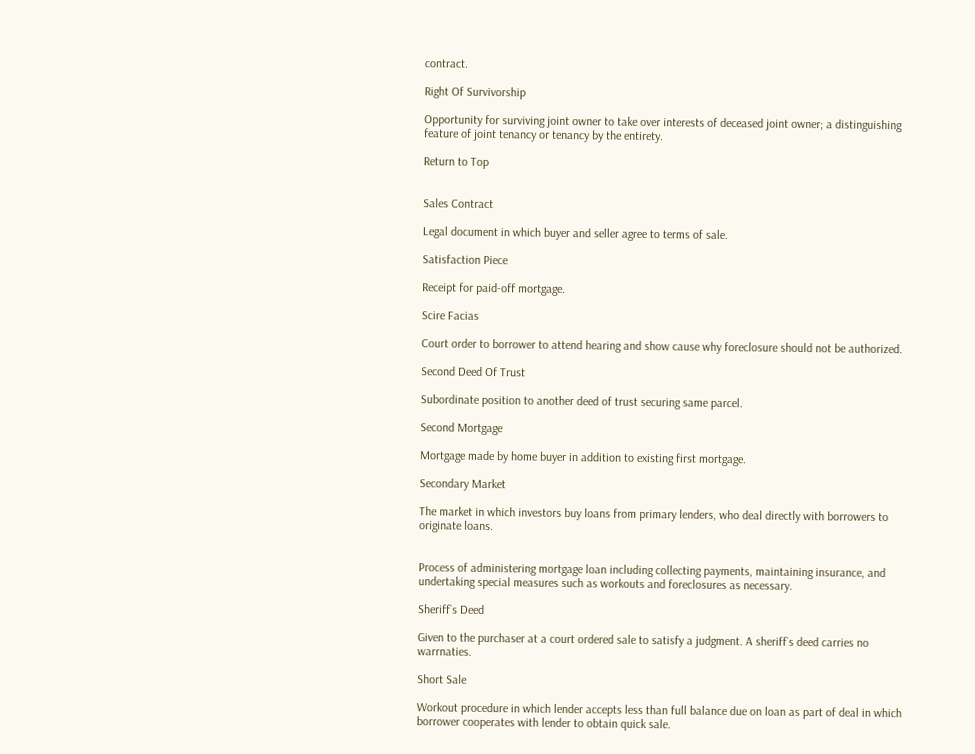contract.

Right Of Survivorship

Opportunity for surviving joint owner to take over interests of deceased joint owner; a distinguishing feature of joint tenancy or tenancy by the entirety.

Return to Top


Sales Contract

Legal document in which buyer and seller agree to terms of sale.

Satisfaction Piece

Receipt for paid-off mortgage.

Scire Facias

Court order to borrower to attend hearing and show cause why foreclosure should not be authorized.

Second Deed Of Trust

Subordinate position to another deed of trust securing same parcel.

Second Mortgage

Mortgage made by home buyer in addition to existing first mortgage.

Secondary Market

The market in which investors buy loans from primary lenders, who deal directly with borrowers to originate loans.


Process of administering mortgage loan including collecting payments, maintaining insurance, and undertaking special measures such as workouts and foreclosures as necessary.

Sheriff`s Deed

Given to the purchaser at a court ordered sale to satisfy a judgment. A sheriff`s deed carries no warrnaties.

Short Sale

Workout procedure in which lender accepts less than full balance due on loan as part of deal in which borrower cooperates with lender to obtain quick sale.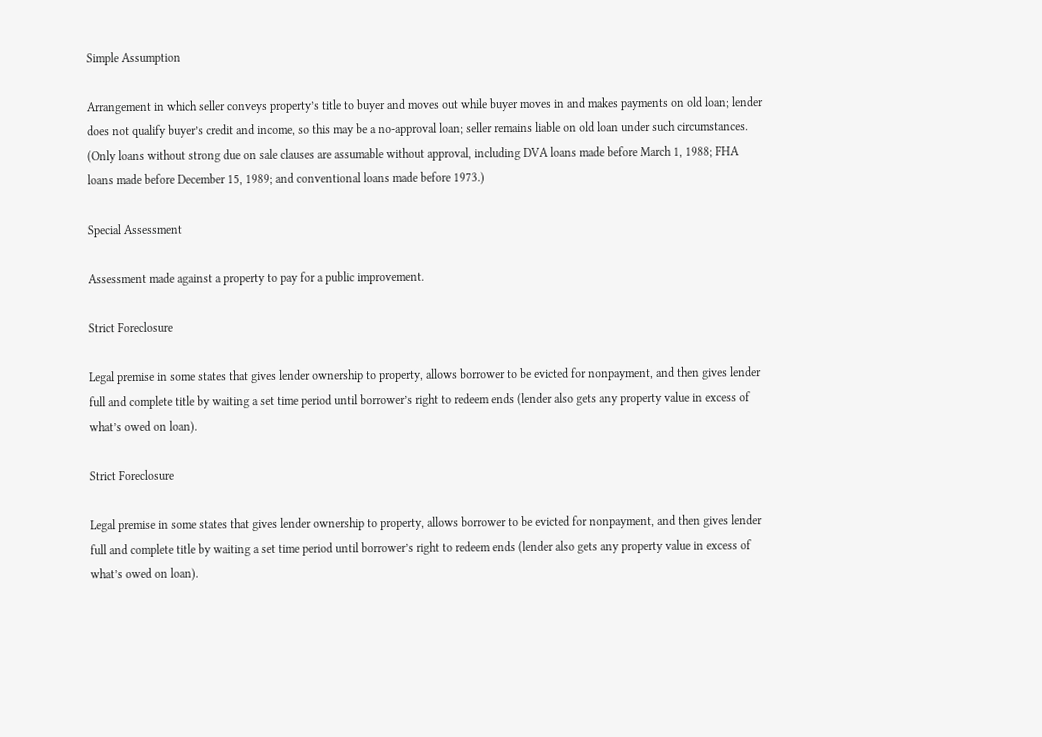Simple Assumption

Arrangement in which seller conveys property’s title to buyer and moves out while buyer moves in and makes payments on old loan; lender does not qualify buyer’s credit and income, so this may be a no-approval loan; seller remains liable on old loan under such circumstances. (Only loans without strong due on sale clauses are assumable without approval, including DVA loans made before March 1, 1988; FHA loans made before December 15, 1989; and conventional loans made before 1973.)

Special Assessment

Assessment made against a property to pay for a public improvement.

Strict Foreclosure

Legal premise in some states that gives lender ownership to property, allows borrower to be evicted for nonpayment, and then gives lender full and complete title by waiting a set time period until borrower’s right to redeem ends (lender also gets any property value in excess of what’s owed on loan).

Strict Foreclosure

Legal premise in some states that gives lender ownership to property, allows borrower to be evicted for nonpayment, and then gives lender full and complete title by waiting a set time period until borrower’s right to redeem ends (lender also gets any property value in excess of what’s owed on loan).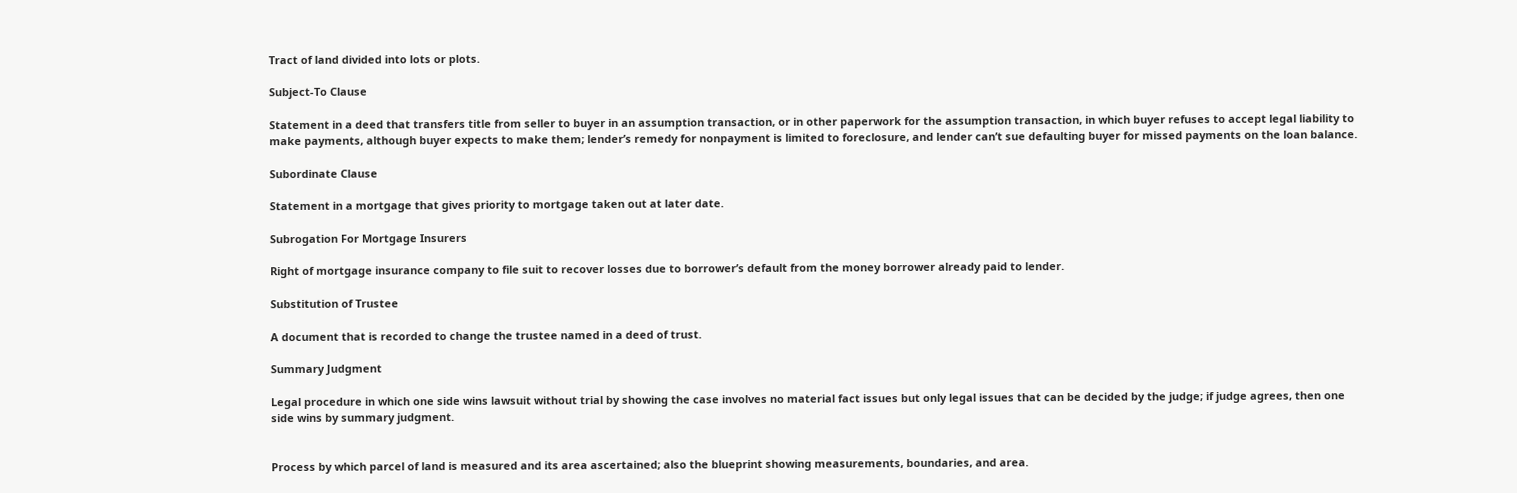Tract of land divided into lots or plots.

Subject-To Clause

Statement in a deed that transfers title from seller to buyer in an assumption transaction, or in other paperwork for the assumption transaction, in which buyer refuses to accept legal liability to make payments, although buyer expects to make them; lender’s remedy for nonpayment is limited to foreclosure, and lender can’t sue defaulting buyer for missed payments on the loan balance.

Subordinate Clause

Statement in a mortgage that gives priority to mortgage taken out at later date.

Subrogation For Mortgage Insurers

Right of mortgage insurance company to file suit to recover losses due to borrower’s default from the money borrower already paid to lender.

Substitution of Trustee

A document that is recorded to change the trustee named in a deed of trust.

Summary Judgment

Legal procedure in which one side wins lawsuit without trial by showing the case involves no material fact issues but only legal issues that can be decided by the judge; if judge agrees, then one side wins by summary judgment.


Process by which parcel of land is measured and its area ascertained; also the blueprint showing measurements, boundaries, and area.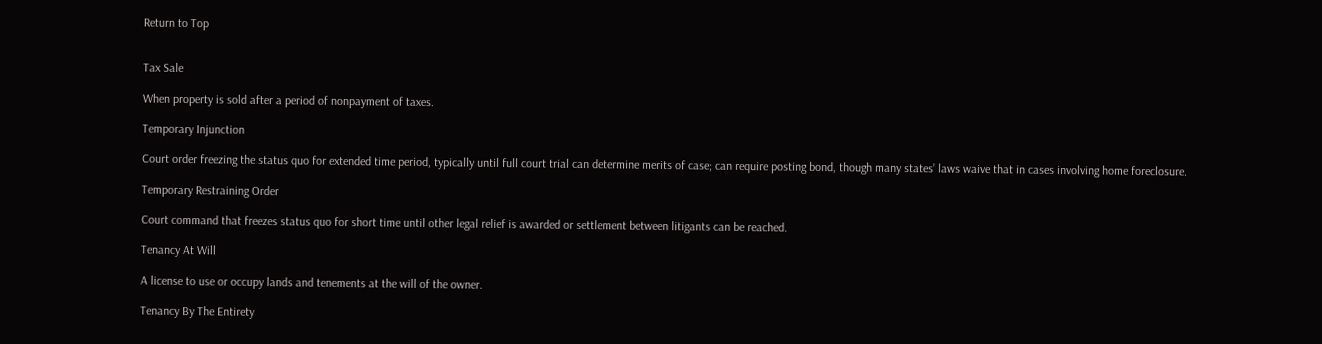Return to Top


Tax Sale

When property is sold after a period of nonpayment of taxes.

Temporary Injunction

Court order freezing the status quo for extended time period, typically until full court trial can determine merits of case; can require posting bond, though many states’ laws waive that in cases involving home foreclosure.

Temporary Restraining Order

Court command that freezes status quo for short time until other legal relief is awarded or settlement between litigants can be reached.

Tenancy At Will

A license to use or occupy lands and tenements at the will of the owner.

Tenancy By The Entirety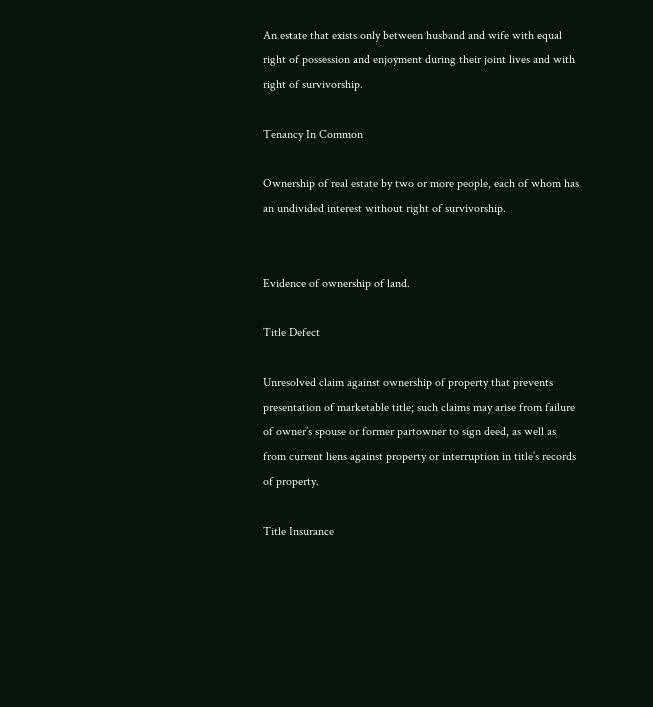An estate that exists only between husband and wife with equal right of possession and enjoyment during their joint lives and with right of survivorship.

Tenancy In Common

Ownership of real estate by two or more people, each of whom has an undivided interest without right of survivorship.


Evidence of ownership of land.

Title Defect

Unresolved claim against ownership of property that prevents presentation of marketable title; such claims may arise from failure of owner’s spouse or former partowner to sign deed, as well as from current liens against property or interruption in title’s records of property.

Title Insurance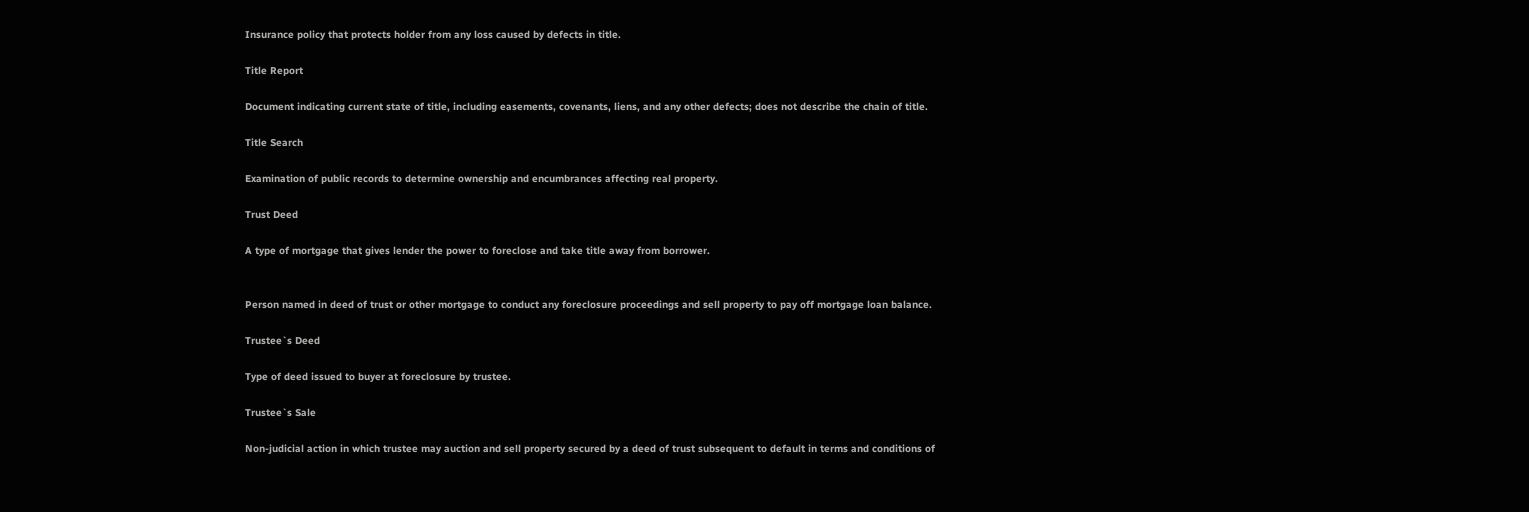Insurance policy that protects holder from any loss caused by defects in title.

Title Report

Document indicating current state of title, including easements, covenants, liens, and any other defects; does not describe the chain of title.

Title Search

Examination of public records to determine ownership and encumbrances affecting real property.

Trust Deed

A type of mortgage that gives lender the power to foreclose and take title away from borrower.


Person named in deed of trust or other mortgage to conduct any foreclosure proceedings and sell property to pay off mortgage loan balance.

Trustee`s Deed

Type of deed issued to buyer at foreclosure by trustee.

Trustee`s Sale

Non-judicial action in which trustee may auction and sell property secured by a deed of trust subsequent to default in terms and conditions of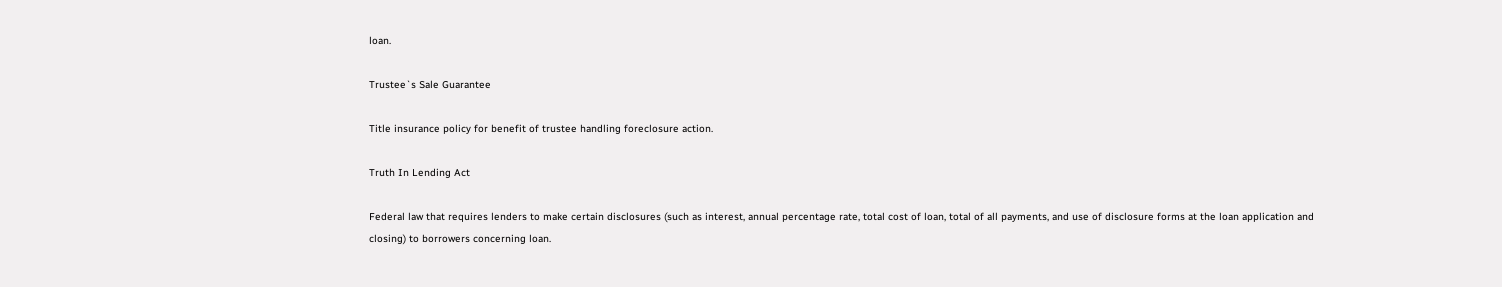loan.

Trustee`s Sale Guarantee

Title insurance policy for benefit of trustee handling foreclosure action.

Truth In Lending Act

Federal law that requires lenders to make certain disclosures (such as interest, annual percentage rate, total cost of loan, total of all payments, and use of disclosure forms at the loan application and closing) to borrowers concerning loan.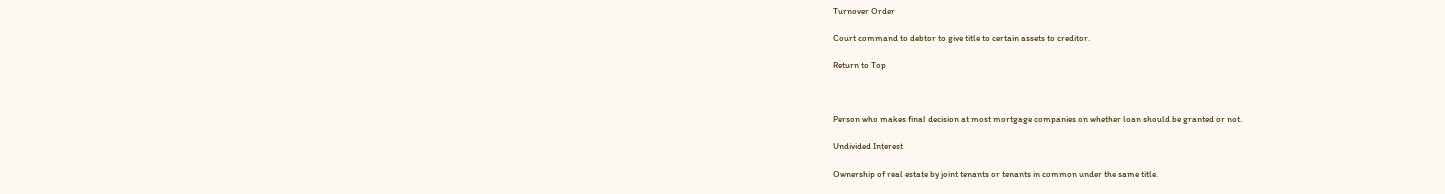Turnover Order

Court command to debtor to give title to certain assets to creditor.

Return to Top



Person who makes final decision at most mortgage companies on whether loan should be granted or not.

Undivided Interest

Ownership of real estate by joint tenants or tenants in common under the same title.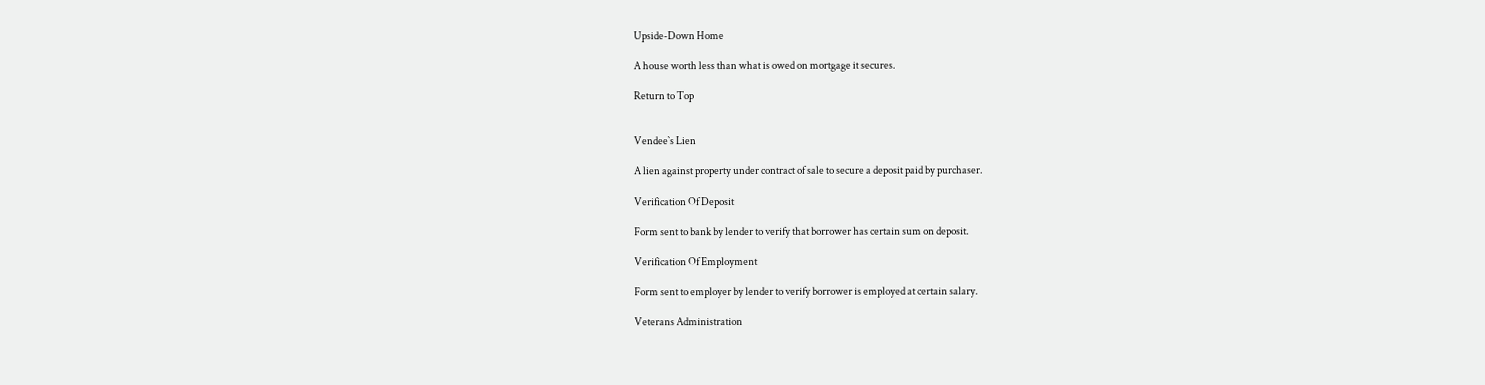Upside-Down Home

A house worth less than what is owed on mortgage it secures.

Return to Top


Vendee`s Lien

A lien against property under contract of sale to secure a deposit paid by purchaser.

Verification Of Deposit

Form sent to bank by lender to verify that borrower has certain sum on deposit.

Verification Of Employment

Form sent to employer by lender to verify borrower is employed at certain salary.

Veterans Administration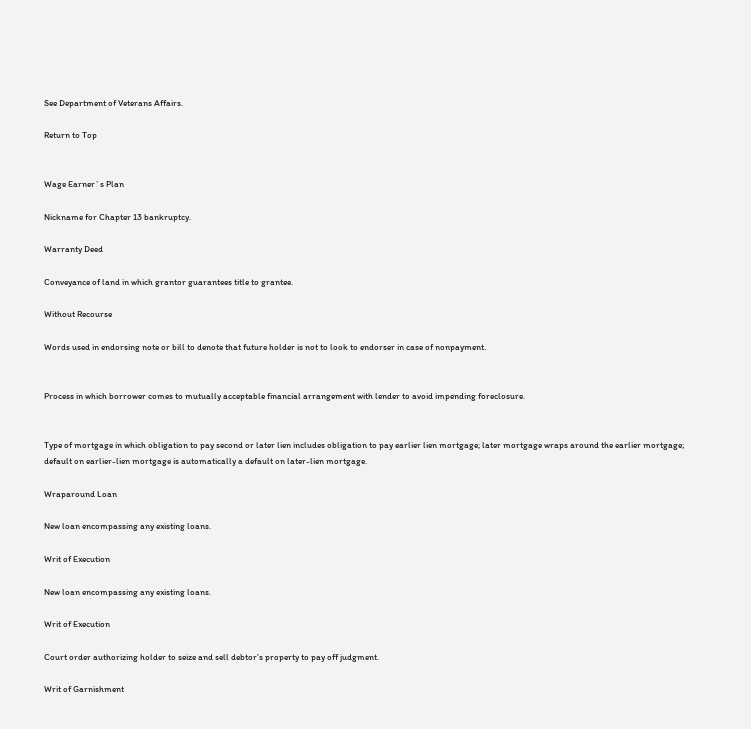See Department of Veterans Affairs.

Return to Top


Wage Earner`s Plan

Nickname for Chapter 13 bankruptcy.

Warranty Deed

Conveyance of land in which grantor guarantees title to grantee.

Without Recourse

Words used in endorsing note or bill to denote that future holder is not to look to endorser in case of nonpayment.


Process in which borrower comes to mutually acceptable financial arrangement with lender to avoid impending foreclosure.


Type of mortgage in which obligation to pay second or later lien includes obligation to pay earlier lien mortgage; later mortgage wraps around the earlier mortgage; default on earlier-lien mortgage is automatically a default on later-lien mortgage.

Wraparound Loan

New loan encompassing any existing loans.

Writ of Execution

New loan encompassing any existing loans.

Writ of Execution

Court order authorizing holder to seize and sell debtor’s property to pay off judgment.

Writ of Garnishment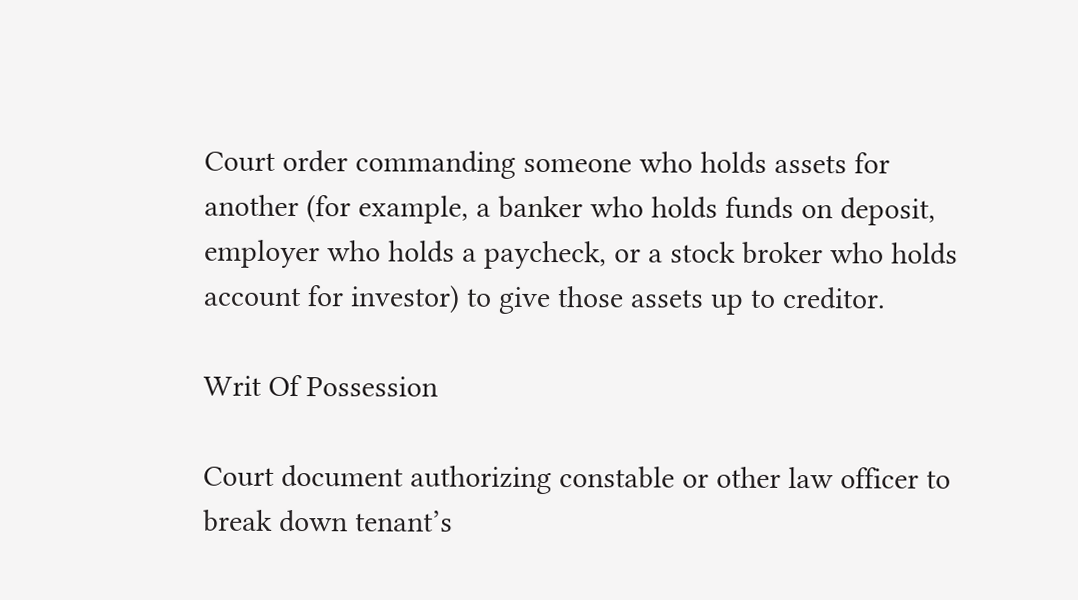Court order commanding someone who holds assets for another (for example, a banker who holds funds on deposit, employer who holds a paycheck, or a stock broker who holds account for investor) to give those assets up to creditor.

Writ Of Possession

Court document authorizing constable or other law officer to break down tenant’s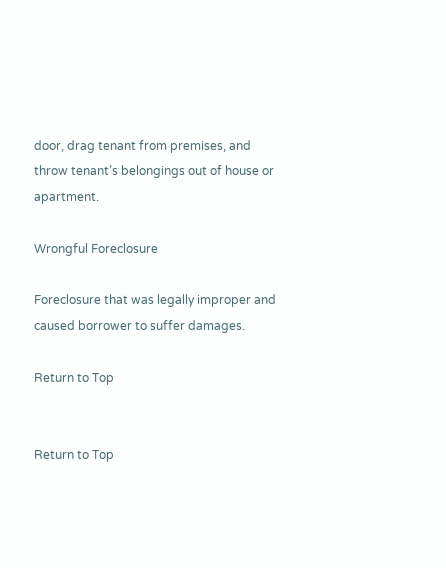door, drag tenant from premises, and throw tenant’s belongings out of house or apartment.

Wrongful Foreclosure

Foreclosure that was legally improper and caused borrower to suffer damages.

Return to Top


Return to Top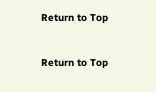Return to Top


Return to Top